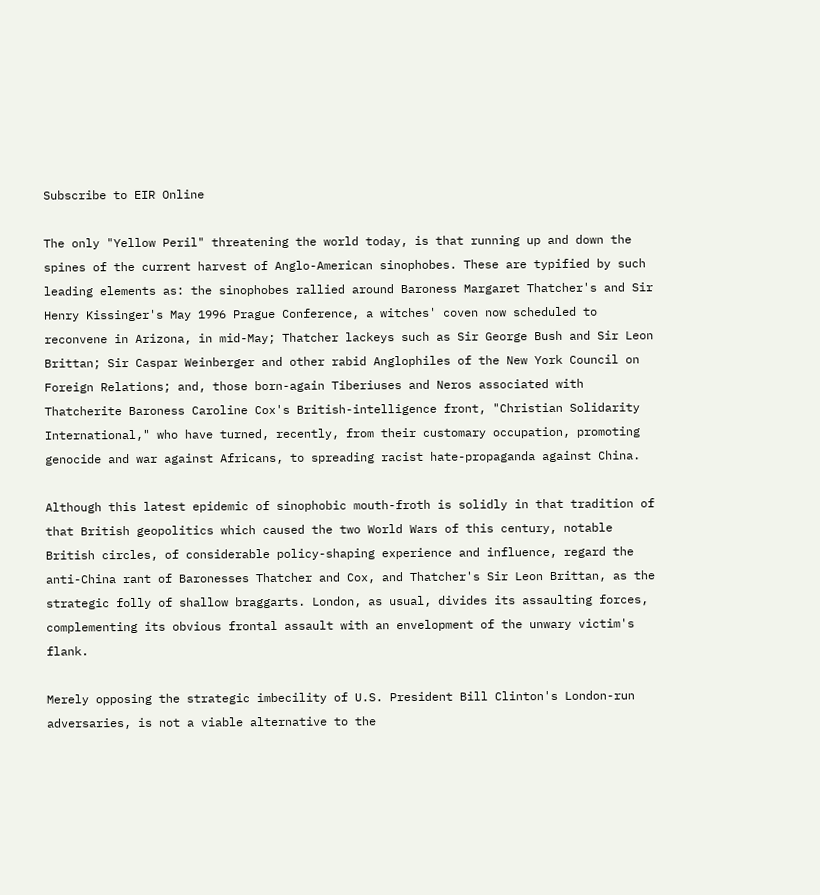Subscribe to EIR Online

The only "Yellow Peril" threatening the world today, is that running up and down the spines of the current harvest of Anglo-American sinophobes. These are typified by such leading elements as: the sinophobes rallied around Baroness Margaret Thatcher's and Sir Henry Kissinger's May 1996 Prague Conference, a witches' coven now scheduled to reconvene in Arizona, in mid-May; Thatcher lackeys such as Sir George Bush and Sir Leon Brittan; Sir Caspar Weinberger and other rabid Anglophiles of the New York Council on Foreign Relations; and, those born-again Tiberiuses and Neros associated with Thatcherite Baroness Caroline Cox's British-intelligence front, "Christian Solidarity International," who have turned, recently, from their customary occupation, promoting genocide and war against Africans, to spreading racist hate-propaganda against China.

Although this latest epidemic of sinophobic mouth-froth is solidly in that tradition of that British geopolitics which caused the two World Wars of this century, notable British circles, of considerable policy-shaping experience and influence, regard the anti-China rant of Baronesses Thatcher and Cox, and Thatcher's Sir Leon Brittan, as the strategic folly of shallow braggarts. London, as usual, divides its assaulting forces, complementing its obvious frontal assault with an envelopment of the unwary victim's flank.

Merely opposing the strategic imbecility of U.S. President Bill Clinton's London-run adversaries, is not a viable alternative to the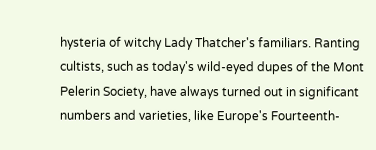hysteria of witchy Lady Thatcher's familiars. Ranting cultists, such as today's wild-eyed dupes of the Mont Pelerin Society, have always turned out in significant numbers and varieties, like Europe's Fourteenth-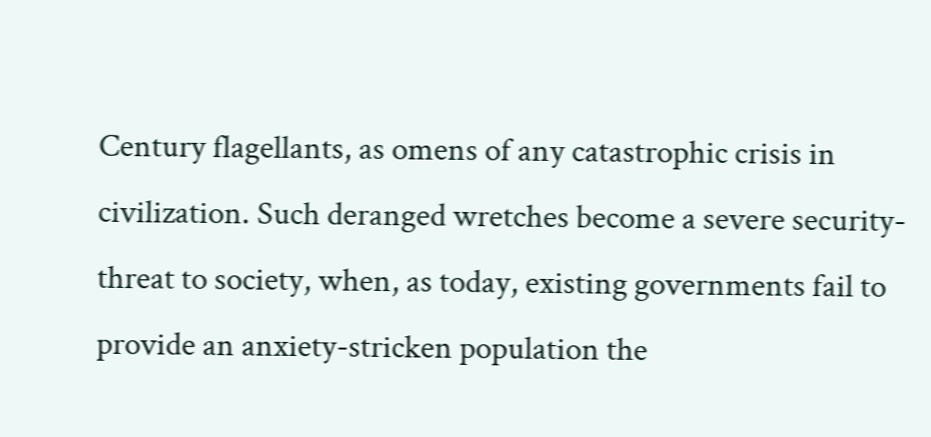Century flagellants, as omens of any catastrophic crisis in civilization. Such deranged wretches become a severe security-threat to society, when, as today, existing governments fail to provide an anxiety-stricken population the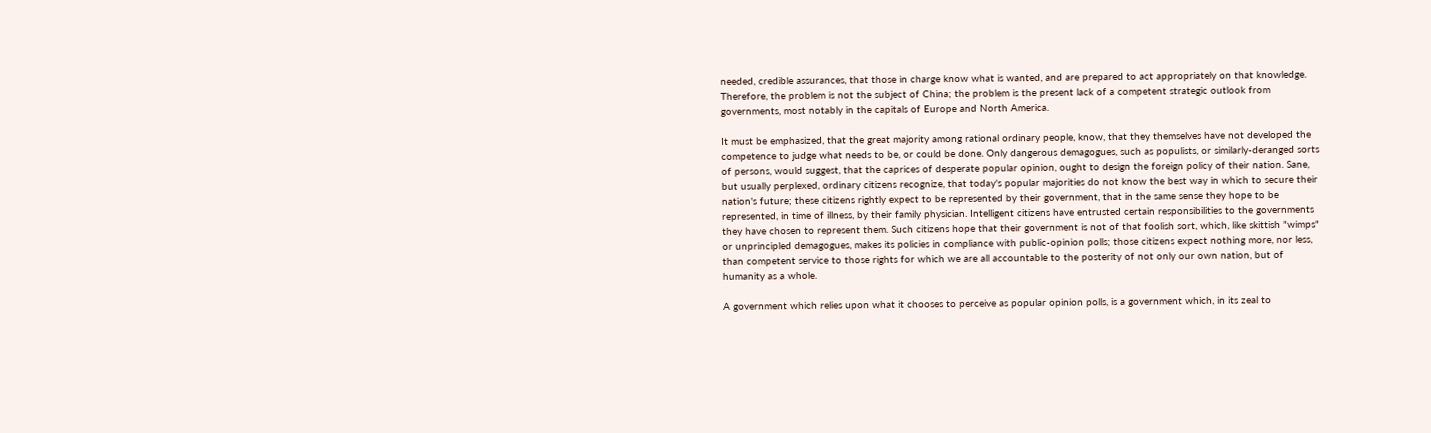needed, credible assurances, that those in charge know what is wanted, and are prepared to act appropriately on that knowledge. Therefore, the problem is not the subject of China; the problem is the present lack of a competent strategic outlook from governments, most notably in the capitals of Europe and North America.

It must be emphasized, that the great majority among rational ordinary people, know, that they themselves have not developed the competence to judge what needs to be, or could be done. Only dangerous demagogues, such as populists, or similarly-deranged sorts of persons, would suggest, that the caprices of desperate popular opinion, ought to design the foreign policy of their nation. Sane, but usually perplexed, ordinary citizens recognize, that today's popular majorities do not know the best way in which to secure their nation's future; these citizens rightly expect to be represented by their government, that in the same sense they hope to be represented, in time of illness, by their family physician. Intelligent citizens have entrusted certain responsibilities to the governments they have chosen to represent them. Such citizens hope that their government is not of that foolish sort, which, like skittish "wimps" or unprincipled demagogues, makes its policies in compliance with public-opinion polls; those citizens expect nothing more, nor less, than competent service to those rights for which we are all accountable to the posterity of not only our own nation, but of humanity as a whole.

A government which relies upon what it chooses to perceive as popular opinion polls, is a government which, in its zeal to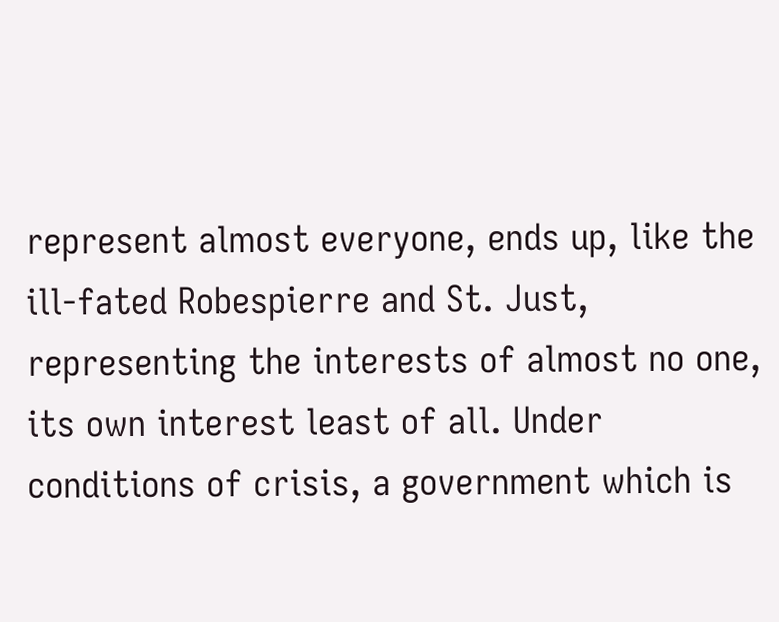represent almost everyone, ends up, like the ill-fated Robespierre and St. Just, representing the interests of almost no one, its own interest least of all. Under conditions of crisis, a government which is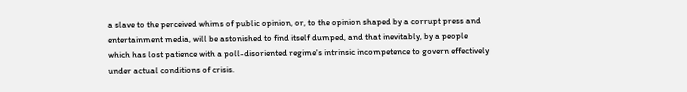a slave to the perceived whims of public opinion, or, to the opinion shaped by a corrupt press and entertainment media, will be astonished to find itself dumped, and that inevitably, by a people which has lost patience with a poll-disoriented regime's intrinsic incompetence to govern effectively under actual conditions of crisis.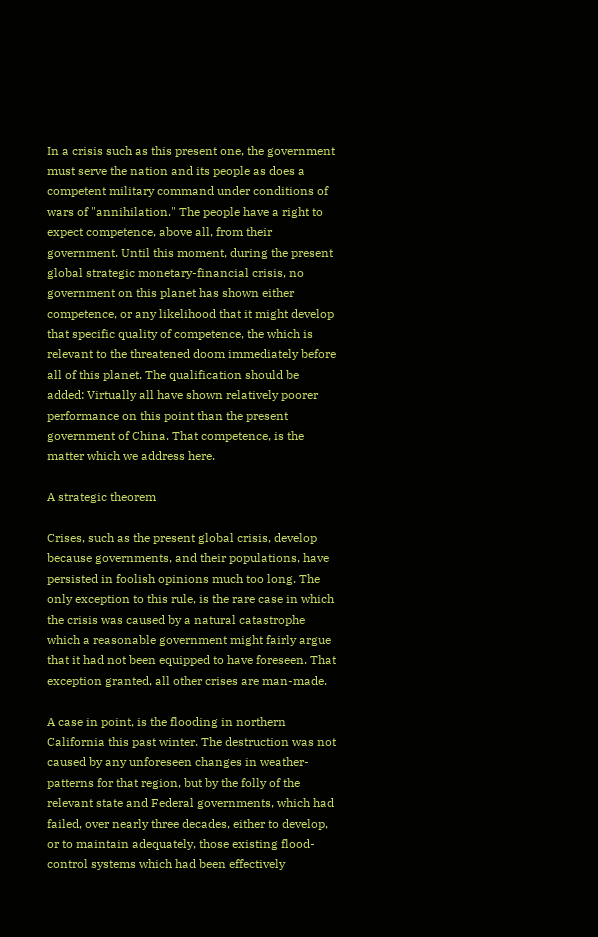In a crisis such as this present one, the government must serve the nation and its people as does a competent military command under conditions of wars of "annihilation." The people have a right to expect competence, above all, from their government. Until this moment, during the present global strategic monetary-financial crisis, no government on this planet has shown either competence, or any likelihood that it might develop that specific quality of competence, the which is relevant to the threatened doom immediately before all of this planet. The qualification should be added: Virtually all have shown relatively poorer performance on this point than the present government of China. That competence, is the matter which we address here.

A strategic theorem

Crises, such as the present global crisis, develop because governments, and their populations, have persisted in foolish opinions much too long. The only exception to this rule, is the rare case in which the crisis was caused by a natural catastrophe which a reasonable government might fairly argue that it had not been equipped to have foreseen. That exception granted, all other crises are man-made.

A case in point, is the flooding in northern California this past winter. The destruction was not caused by any unforeseen changes in weather-patterns for that region, but by the folly of the relevant state and Federal governments, which had failed, over nearly three decades, either to develop, or to maintain adequately, those existing flood-control systems which had been effectively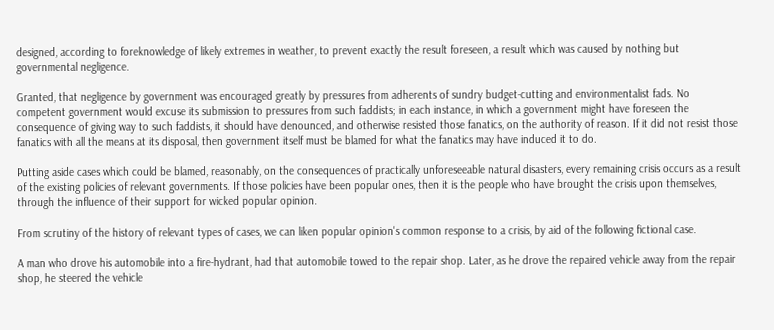designed, according to foreknowledge of likely extremes in weather, to prevent exactly the result foreseen, a result which was caused by nothing but governmental negligence.

Granted, that negligence by government was encouraged greatly by pressures from adherents of sundry budget-cutting and environmentalist fads. No competent government would excuse its submission to pressures from such faddists; in each instance, in which a government might have foreseen the consequence of giving way to such faddists, it should have denounced, and otherwise resisted those fanatics, on the authority of reason. If it did not resist those fanatics with all the means at its disposal, then government itself must be blamed for what the fanatics may have induced it to do.

Putting aside cases which could be blamed, reasonably, on the consequences of practically unforeseeable natural disasters, every remaining crisis occurs as a result of the existing policies of relevant governments. If those policies have been popular ones, then it is the people who have brought the crisis upon themselves, through the influence of their support for wicked popular opinion.

From scrutiny of the history of relevant types of cases, we can liken popular opinion's common response to a crisis, by aid of the following fictional case.

A man who drove his automobile into a fire-hydrant, had that automobile towed to the repair shop. Later, as he drove the repaired vehicle away from the repair shop, he steered the vehicle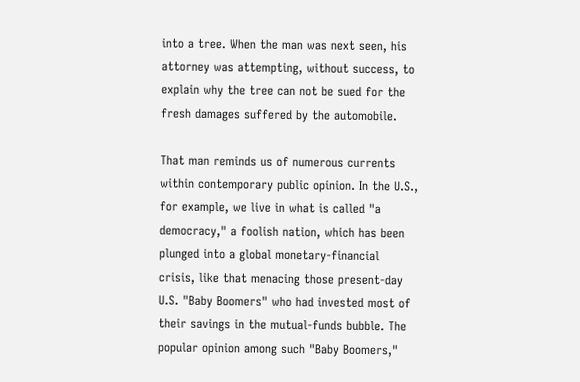into a tree. When the man was next seen, his attorney was attempting, without success, to explain why the tree can not be sued for the fresh damages suffered by the automobile.

That man reminds us of numerous currents within contemporary public opinion. In the U.S., for example, we live in what is called "a democracy," a foolish nation, which has been plunged into a global monetary-financial crisis, like that menacing those present-day U.S. "Baby Boomers" who had invested most of their savings in the mutual-funds bubble. The popular opinion among such "Baby Boomers,"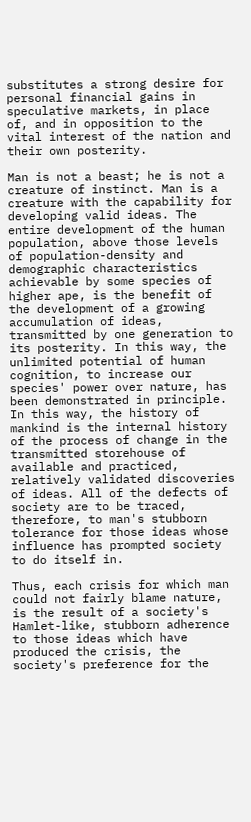substitutes a strong desire for personal financial gains in speculative markets, in place of, and in opposition to the vital interest of the nation and their own posterity.

Man is not a beast; he is not a creature of instinct. Man is a creature with the capability for developing valid ideas. The entire development of the human population, above those levels of population-density and demographic characteristics achievable by some species of higher ape, is the benefit of the development of a growing accumulation of ideas, transmitted by one generation to its posterity. In this way, the unlimited potential of human cognition, to increase our species' power over nature, has been demonstrated in principle. In this way, the history of mankind is the internal history of the process of change in the transmitted storehouse of available and practiced, relatively validated discoveries of ideas. All of the defects of society are to be traced, therefore, to man's stubborn tolerance for those ideas whose influence has prompted society to do itself in.

Thus, each crisis for which man could not fairly blame nature, is the result of a society's Hamlet-like, stubborn adherence to those ideas which have produced the crisis, the society's preference for the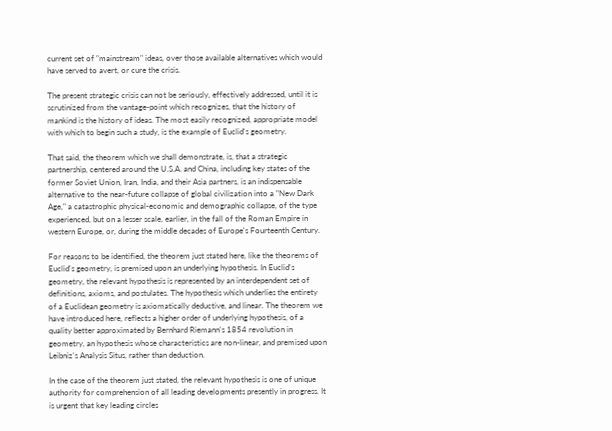current set of "mainstream" ideas, over those available alternatives which would have served to avert, or cure the crisis.

The present strategic crisis can not be seriously, effectively addressed, until it is scrutinized from the vantage-point which recognizes, that the history of mankind is the history of ideas. The most easily recognized, appropriate model with which to begin such a study, is the example of Euclid's geometry.

That said, the theorem which we shall demonstrate, is, that a strategic partnership, centered around the U.S.A. and China, including key states of the former Soviet Union, Iran, India, and their Asia partners, is an indispensable alternative to the near-future collapse of global civilization into a "New Dark Age," a catastrophic physical-economic and demographic collapse, of the type experienced, but on a lesser scale, earlier, in the fall of the Roman Empire in western Europe, or, during the middle decades of Europe's Fourteenth Century.

For reasons to be identified, the theorem just stated here, like the theorems of Euclid's geometry, is premised upon an underlying hypothesis. In Euclid's geometry, the relevant hypothesis is represented by an interdependent set of definitions, axioms, and postulates. The hypothesis which underlies the entirety of a Euclidean geometry is axiomatically deductive, and linear. The theorem we have introduced here, reflects a higher order of underlying hypothesis, of a quality better approximated by Bernhard Riemann's 1854 revolution in geometry, an hypothesis whose characteristics are non-linear, and premised upon Leibniz's Analysis Situs, rather than deduction.

In the case of the theorem just stated, the relevant hypothesis is one of unique authority for comprehension of all leading developments presently in progress. It is urgent that key leading circles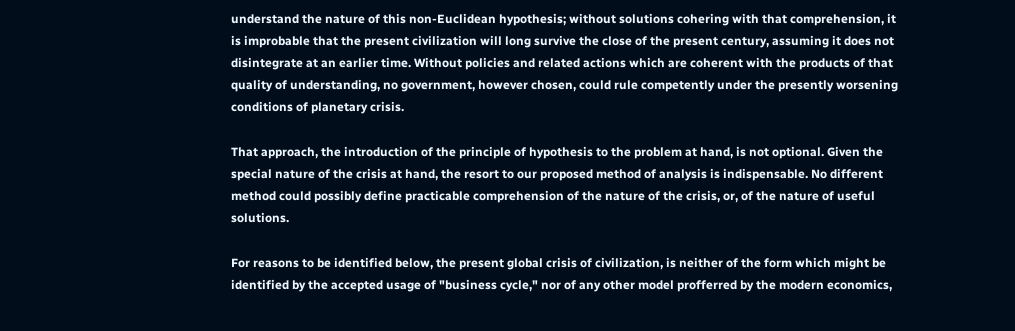understand the nature of this non-Euclidean hypothesis; without solutions cohering with that comprehension, it is improbable that the present civilization will long survive the close of the present century, assuming it does not disintegrate at an earlier time. Without policies and related actions which are coherent with the products of that quality of understanding, no government, however chosen, could rule competently under the presently worsening conditions of planetary crisis.

That approach, the introduction of the principle of hypothesis to the problem at hand, is not optional. Given the special nature of the crisis at hand, the resort to our proposed method of analysis is indispensable. No different method could possibly define practicable comprehension of the nature of the crisis, or, of the nature of useful solutions.

For reasons to be identified below, the present global crisis of civilization, is neither of the form which might be identified by the accepted usage of "business cycle," nor of any other model profferred by the modern economics,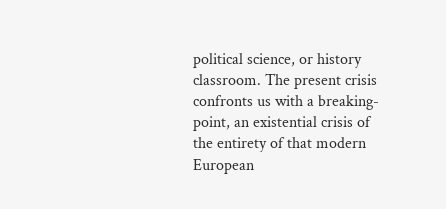political science, or history classroom. The present crisis confronts us with a breaking-point, an existential crisis of the entirety of that modern European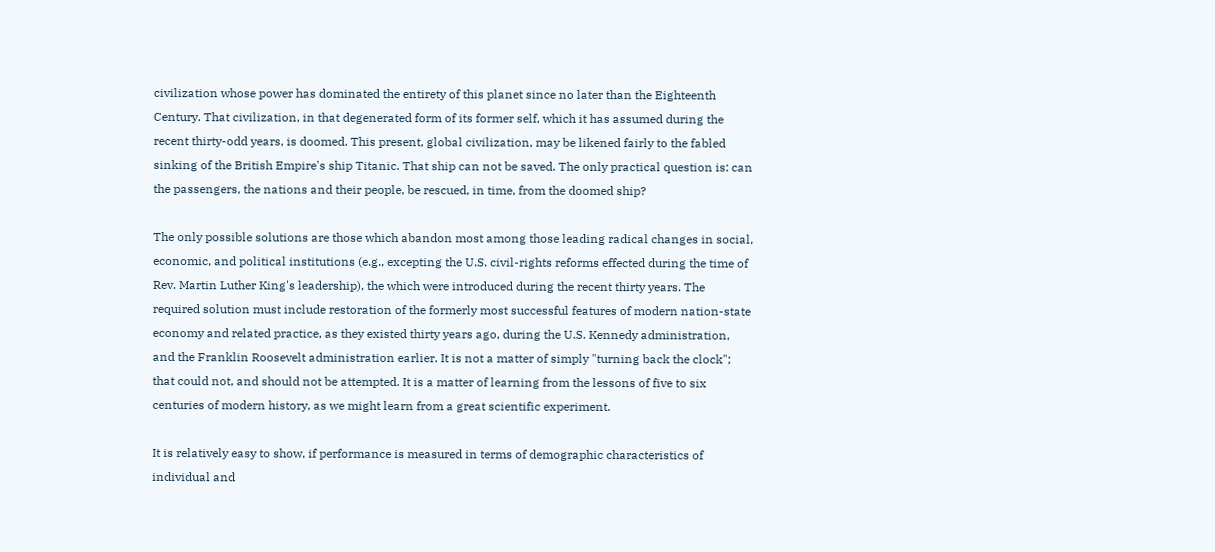civilization whose power has dominated the entirety of this planet since no later than the Eighteenth Century. That civilization, in that degenerated form of its former self, which it has assumed during the recent thirty-odd years, is doomed. This present, global civilization, may be likened fairly to the fabled sinking of the British Empire's ship Titanic. That ship can not be saved. The only practical question is: can the passengers, the nations and their people, be rescued, in time, from the doomed ship?

The only possible solutions are those which abandon most among those leading radical changes in social, economic, and political institutions (e.g., excepting the U.S. civil-rights reforms effected during the time of Rev. Martin Luther King's leadership), the which were introduced during the recent thirty years. The required solution must include restoration of the formerly most successful features of modern nation-state economy and related practice, as they existed thirty years ago, during the U.S. Kennedy administration, and the Franklin Roosevelt administration earlier. It is not a matter of simply "turning back the clock"; that could not, and should not be attempted. It is a matter of learning from the lessons of five to six centuries of modern history, as we might learn from a great scientific experiment.

It is relatively easy to show, if performance is measured in terms of demographic characteristics of individual and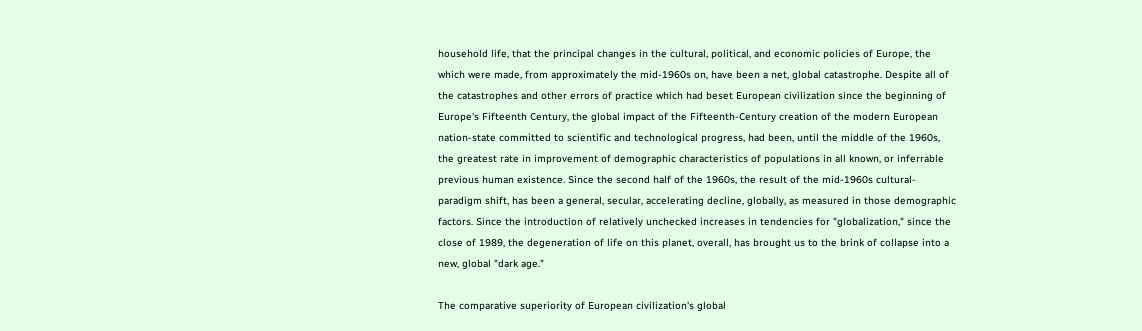household life, that the principal changes in the cultural, political, and economic policies of Europe, the which were made, from approximately the mid-1960s on, have been a net, global catastrophe. Despite all of the catastrophes and other errors of practice which had beset European civilization since the beginning of Europe's Fifteenth Century, the global impact of the Fifteenth-Century creation of the modern European nation-state committed to scientific and technological progress, had been, until the middle of the 1960s, the greatest rate in improvement of demographic characteristics of populations in all known, or inferrable previous human existence. Since the second half of the 1960s, the result of the mid-1960s cultural-paradigm shift, has been a general, secular, accelerating decline, globally, as measured in those demographic factors. Since the introduction of relatively unchecked increases in tendencies for "globalization," since the close of 1989, the degeneration of life on this planet, overall, has brought us to the brink of collapse into a new, global "dark age."

The comparative superiority of European civilization's global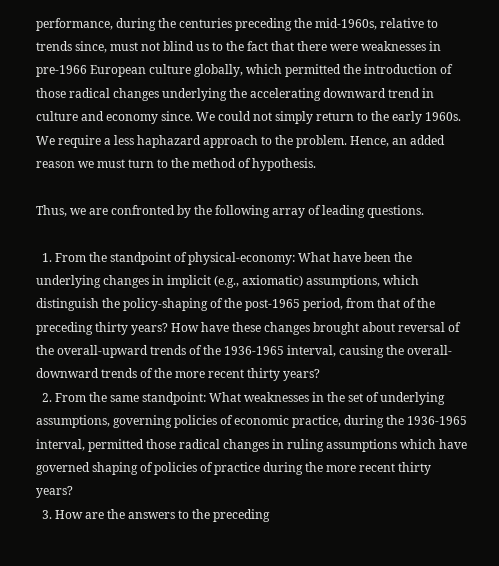performance, during the centuries preceding the mid-1960s, relative to trends since, must not blind us to the fact that there were weaknesses in pre-1966 European culture globally, which permitted the introduction of those radical changes underlying the accelerating downward trend in culture and economy since. We could not simply return to the early 1960s. We require a less haphazard approach to the problem. Hence, an added reason we must turn to the method of hypothesis.

Thus, we are confronted by the following array of leading questions.

  1. From the standpoint of physical-economy: What have been the underlying changes in implicit (e.g., axiomatic) assumptions, which distinguish the policy-shaping of the post-1965 period, from that of the preceding thirty years? How have these changes brought about reversal of the overall-upward trends of the 1936-1965 interval, causing the overall-downward trends of the more recent thirty years?
  2. From the same standpoint: What weaknesses in the set of underlying assumptions, governing policies of economic practice, during the 1936-1965 interval, permitted those radical changes in ruling assumptions which have governed shaping of policies of practice during the more recent thirty years?
  3. How are the answers to the preceding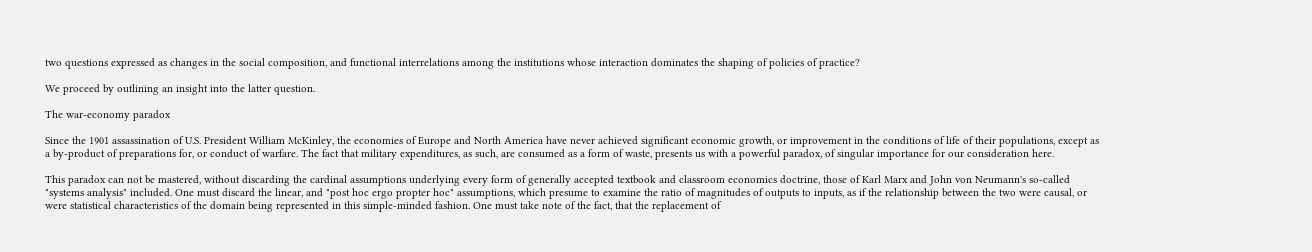two questions expressed as changes in the social composition, and functional interrelations among the institutions whose interaction dominates the shaping of policies of practice?

We proceed by outlining an insight into the latter question.

The war-economy paradox

Since the 1901 assassination of U.S. President William McKinley, the economies of Europe and North America have never achieved significant economic growth, or improvement in the conditions of life of their populations, except as a by-product of preparations for, or conduct of warfare. The fact that military expenditures, as such, are consumed as a form of waste, presents us with a powerful paradox, of singular importance for our consideration here.

This paradox can not be mastered, without discarding the cardinal assumptions underlying every form of generally accepted textbook and classroom economics doctrine, those of Karl Marx and John von Neumann's so-called "systems analysis" included. One must discard the linear, and "post hoc ergo propter hoc" assumptions, which presume to examine the ratio of magnitudes of outputs to inputs, as if the relationship between the two were causal, or were statistical characteristics of the domain being represented in this simple-minded fashion. One must take note of the fact, that the replacement of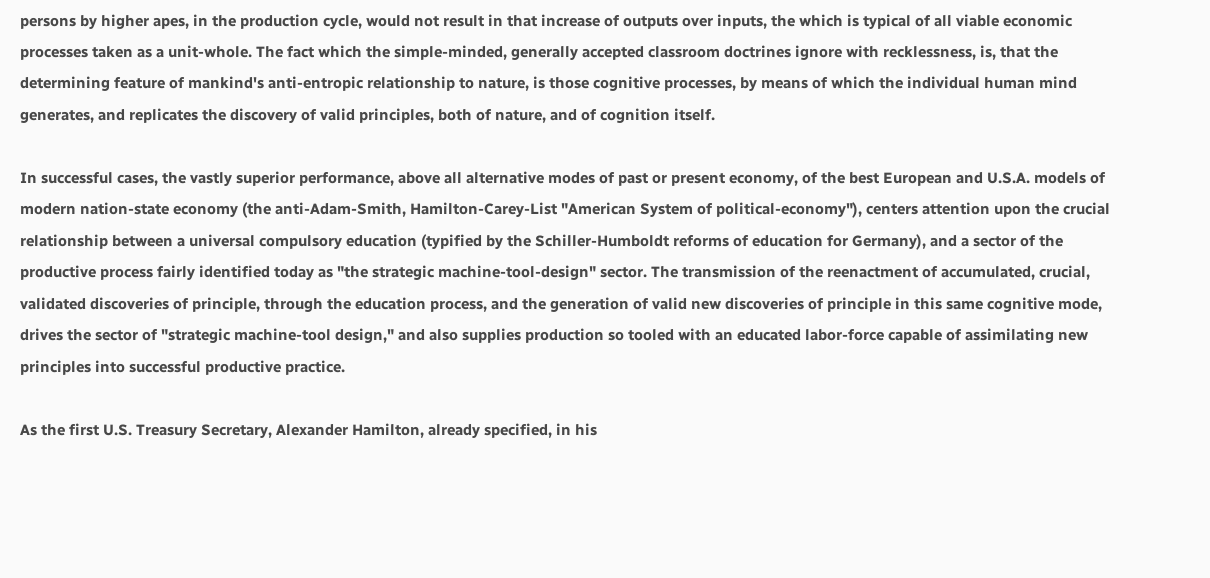persons by higher apes, in the production cycle, would not result in that increase of outputs over inputs, the which is typical of all viable economic processes taken as a unit-whole. The fact which the simple-minded, generally accepted classroom doctrines ignore with recklessness, is, that the determining feature of mankind's anti-entropic relationship to nature, is those cognitive processes, by means of which the individual human mind generates, and replicates the discovery of valid principles, both of nature, and of cognition itself.

In successful cases, the vastly superior performance, above all alternative modes of past or present economy, of the best European and U.S.A. models of modern nation-state economy (the anti-Adam-Smith, Hamilton-Carey-List "American System of political-economy"), centers attention upon the crucial relationship between a universal compulsory education (typified by the Schiller-Humboldt reforms of education for Germany), and a sector of the productive process fairly identified today as "the strategic machine-tool-design" sector. The transmission of the reenactment of accumulated, crucial, validated discoveries of principle, through the education process, and the generation of valid new discoveries of principle in this same cognitive mode, drives the sector of "strategic machine-tool design," and also supplies production so tooled with an educated labor-force capable of assimilating new principles into successful productive practice.

As the first U.S. Treasury Secretary, Alexander Hamilton, already specified, in his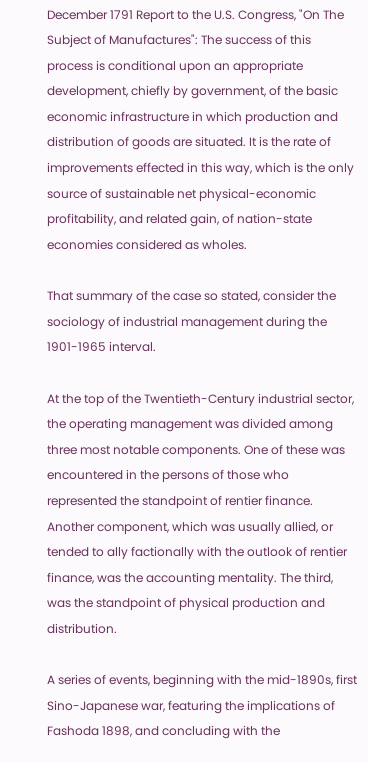December 1791 Report to the U.S. Congress, "On The Subject of Manufactures": The success of this process is conditional upon an appropriate development, chiefly by government, of the basic economic infrastructure in which production and distribution of goods are situated. It is the rate of improvements effected in this way, which is the only source of sustainable net physical-economic profitability, and related gain, of nation-state economies considered as wholes.

That summary of the case so stated, consider the sociology of industrial management during the 1901-1965 interval.

At the top of the Twentieth-Century industrial sector, the operating management was divided among three most notable components. One of these was encountered in the persons of those who represented the standpoint of rentier finance. Another component, which was usually allied, or tended to ally factionally with the outlook of rentier finance, was the accounting mentality. The third, was the standpoint of physical production and distribution.

A series of events, beginning with the mid-1890s, first Sino-Japanese war, featuring the implications of Fashoda 1898, and concluding with the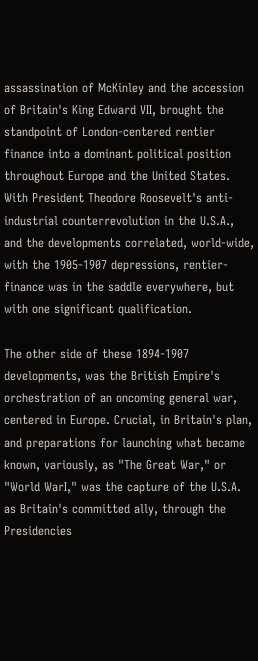assassination of McKinley and the accession of Britain's King Edward VII, brought the standpoint of London-centered rentier finance into a dominant political position throughout Europe and the United States. With President Theodore Roosevelt's anti-industrial counterrevolution in the U.S.A., and the developments correlated, world-wide, with the 1905-1907 depressions, rentier-finance was in the saddle everywhere, but with one significant qualification.

The other side of these 1894-1907 developments, was the British Empire's orchestration of an oncoming general war, centered in Europe. Crucial, in Britain's plan, and preparations for launching what became known, variously, as "The Great War," or "World WarI," was the capture of the U.S.A. as Britain's committed ally, through the Presidencies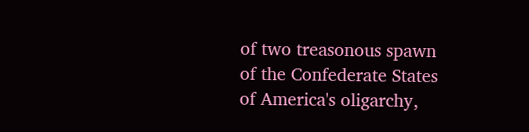of two treasonous spawn of the Confederate States of America's oligarchy,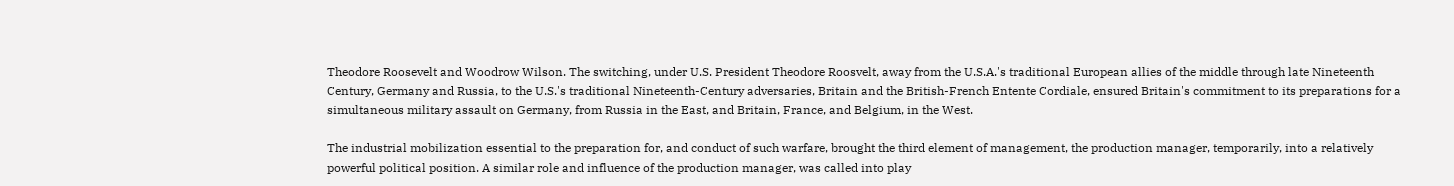Theodore Roosevelt and Woodrow Wilson. The switching, under U.S. President Theodore Roosvelt, away from the U.S.A.'s traditional European allies of the middle through late Nineteenth Century, Germany and Russia, to the U.S.'s traditional Nineteenth-Century adversaries, Britain and the British-French Entente Cordiale, ensured Britain's commitment to its preparations for a simultaneous military assault on Germany, from Russia in the East, and Britain, France, and Belgium, in the West.

The industrial mobilization essential to the preparation for, and conduct of such warfare, brought the third element of management, the production manager, temporarily, into a relatively powerful political position. A similar role and influence of the production manager, was called into play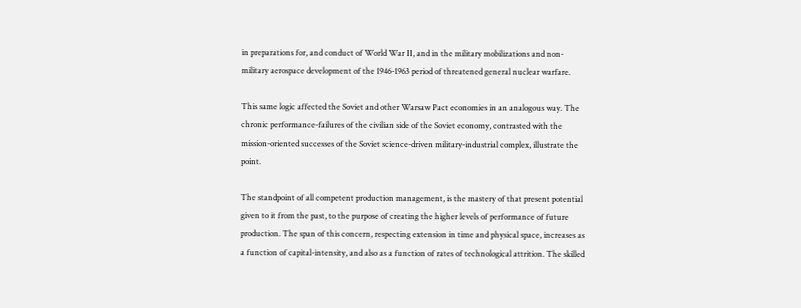in preparations for, and conduct of World War II, and in the military mobilizations and non-military aerospace development of the 1946-1963 period of threatened general nuclear warfare.

This same logic affected the Soviet and other Warsaw Pact economies in an analogous way. The chronic performance-failures of the civilian side of the Soviet economy, contrasted with the mission-oriented successes of the Soviet science-driven military-industrial complex, illustrate the point.

The standpoint of all competent production management, is the mastery of that present potential given to it from the past, to the purpose of creating the higher levels of performance of future production. The span of this concern, respecting extension in time and physical space, increases as a function of capital-intensity, and also as a function of rates of technological attrition. The skilled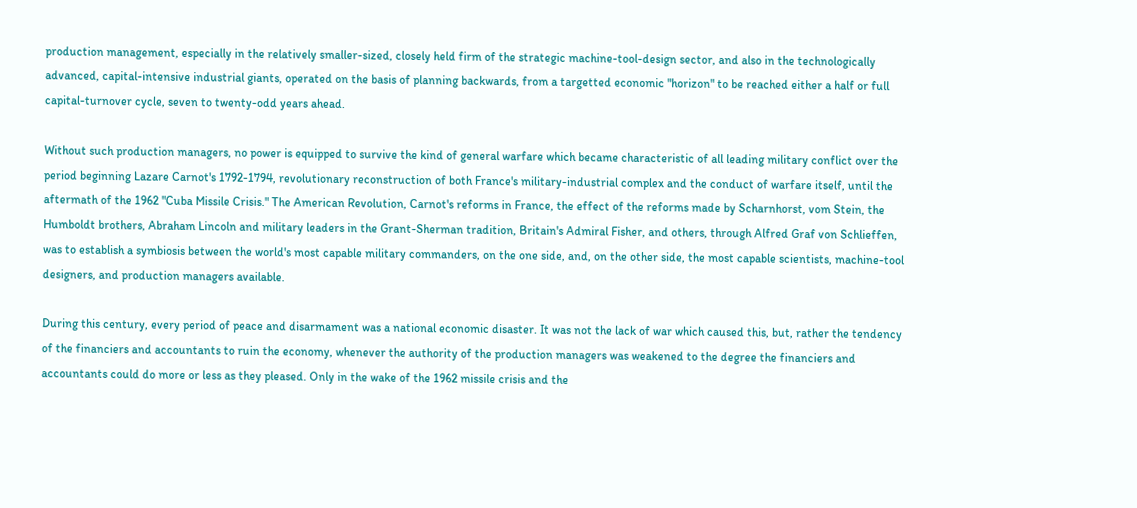production management, especially in the relatively smaller-sized, closely held firm of the strategic machine-tool-design sector, and also in the technologically advanced, capital-intensive industrial giants, operated on the basis of planning backwards, from a targetted economic "horizon" to be reached either a half or full capital-turnover cycle, seven to twenty-odd years ahead.

Without such production managers, no power is equipped to survive the kind of general warfare which became characteristic of all leading military conflict over the period beginning Lazare Carnot's 1792-1794, revolutionary reconstruction of both France's military-industrial complex and the conduct of warfare itself, until the aftermath of the 1962 "Cuba Missile Crisis." The American Revolution, Carnot's reforms in France, the effect of the reforms made by Scharnhorst, vom Stein, the Humboldt brothers, Abraham Lincoln and military leaders in the Grant-Sherman tradition, Britain's Admiral Fisher, and others, through Alfred Graf von Schlieffen, was to establish a symbiosis between the world's most capable military commanders, on the one side, and, on the other side, the most capable scientists, machine-tool designers, and production managers available.

During this century, every period of peace and disarmament was a national economic disaster. It was not the lack of war which caused this, but, rather the tendency of the financiers and accountants to ruin the economy, whenever the authority of the production managers was weakened to the degree the financiers and accountants could do more or less as they pleased. Only in the wake of the 1962 missile crisis and the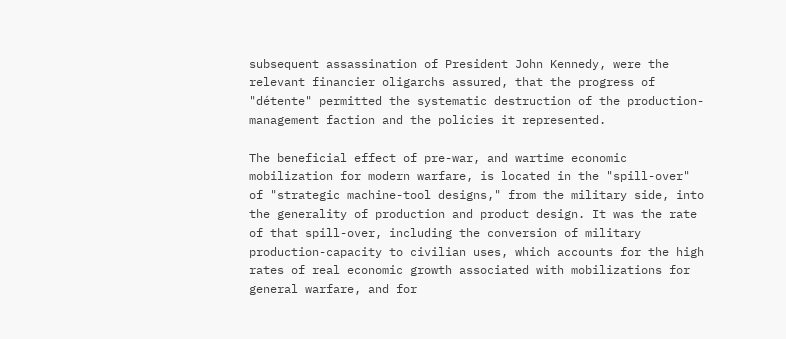subsequent assassination of President John Kennedy, were the relevant financier oligarchs assured, that the progress of "détente" permitted the systematic destruction of the production-management faction and the policies it represented.

The beneficial effect of pre-war, and wartime economic mobilization for modern warfare, is located in the "spill-over" of "strategic machine-tool designs," from the military side, into the generality of production and product design. It was the rate of that spill-over, including the conversion of military production-capacity to civilian uses, which accounts for the high rates of real economic growth associated with mobilizations for general warfare, and for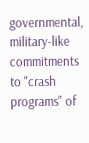governmental, military-like commitments to "crash programs" of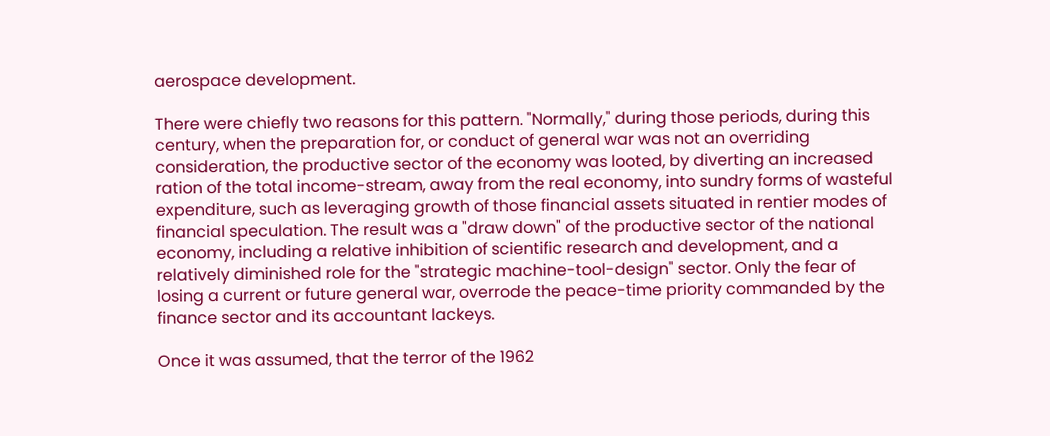aerospace development.

There were chiefly two reasons for this pattern. "Normally," during those periods, during this century, when the preparation for, or conduct of general war was not an overriding consideration, the productive sector of the economy was looted, by diverting an increased ration of the total income-stream, away from the real economy, into sundry forms of wasteful expenditure, such as leveraging growth of those financial assets situated in rentier modes of financial speculation. The result was a "draw down" of the productive sector of the national economy, including a relative inhibition of scientific research and development, and a relatively diminished role for the "strategic machine-tool-design" sector. Only the fear of losing a current or future general war, overrode the peace-time priority commanded by the finance sector and its accountant lackeys.

Once it was assumed, that the terror of the 1962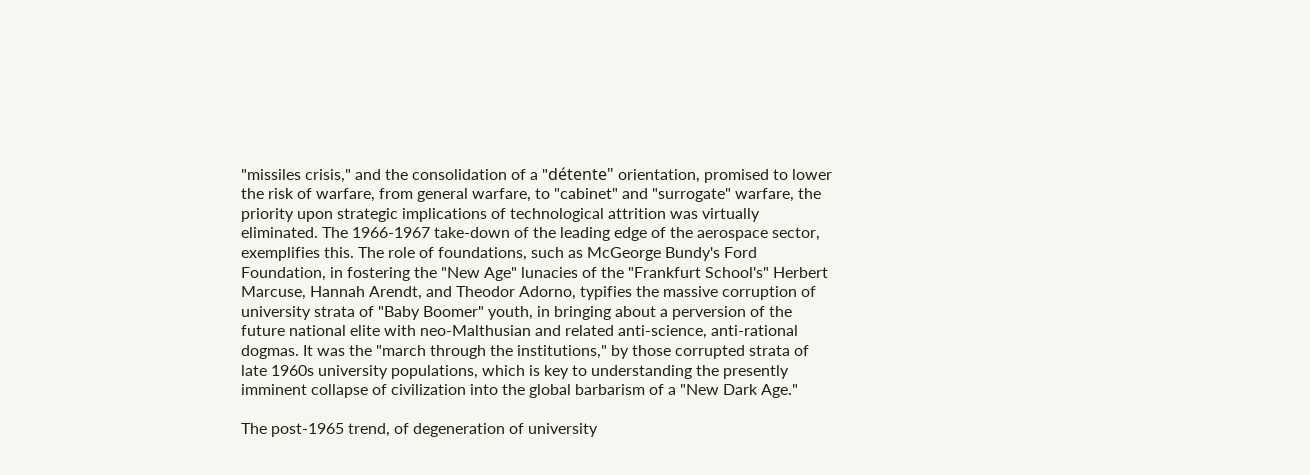"missiles crisis," and the consolidation of a "détente" orientation, promised to lower the risk of warfare, from general warfare, to "cabinet" and "surrogate" warfare, the priority upon strategic implications of technological attrition was virtually eliminated. The 1966-1967 take-down of the leading edge of the aerospace sector, exemplifies this. The role of foundations, such as McGeorge Bundy's Ford Foundation, in fostering the "New Age" lunacies of the "Frankfurt School's" Herbert Marcuse, Hannah Arendt, and Theodor Adorno, typifies the massive corruption of university strata of "Baby Boomer" youth, in bringing about a perversion of the future national elite with neo-Malthusian and related anti-science, anti-rational dogmas. It was the "march through the institutions," by those corrupted strata of late 1960s university populations, which is key to understanding the presently imminent collapse of civilization into the global barbarism of a "New Dark Age."

The post-1965 trend, of degeneration of university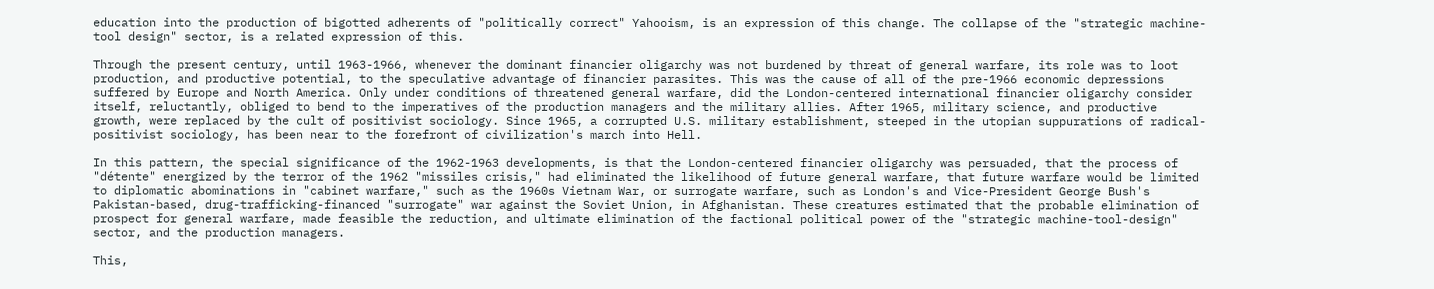education into the production of bigotted adherents of "politically correct" Yahooism, is an expression of this change. The collapse of the "strategic machine-tool design" sector, is a related expression of this.

Through the present century, until 1963-1966, whenever the dominant financier oligarchy was not burdened by threat of general warfare, its role was to loot production, and productive potential, to the speculative advantage of financier parasites. This was the cause of all of the pre-1966 economic depressions suffered by Europe and North America. Only under conditions of threatened general warfare, did the London-centered international financier oligarchy consider itself, reluctantly, obliged to bend to the imperatives of the production managers and the military allies. After 1965, military science, and productive growth, were replaced by the cult of positivist sociology. Since 1965, a corrupted U.S. military establishment, steeped in the utopian suppurations of radical-positivist sociology, has been near to the forefront of civilization's march into Hell.

In this pattern, the special significance of the 1962-1963 developments, is that the London-centered financier oligarchy was persuaded, that the process of "détente" energized by the terror of the 1962 "missiles crisis," had eliminated the likelihood of future general warfare, that future warfare would be limited to diplomatic abominations in "cabinet warfare," such as the 1960s Vietnam War, or surrogate warfare, such as London's and Vice-President George Bush's Pakistan-based, drug-trafficking-financed "surrogate" war against the Soviet Union, in Afghanistan. These creatures estimated that the probable elimination of prospect for general warfare, made feasible the reduction, and ultimate elimination of the factional political power of the "strategic machine-tool-design" sector, and the production managers.

This,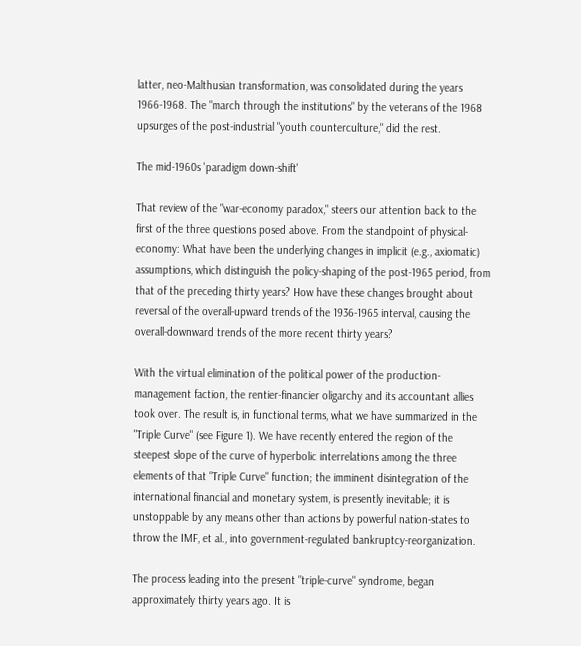latter, neo-Malthusian transformation, was consolidated during the years 1966-1968. The "march through the institutions" by the veterans of the 1968 upsurges of the post-industrial "youth counterculture," did the rest.

The mid-1960s 'paradigm down-shift'

That review of the "war-economy paradox," steers our attention back to the first of the three questions posed above. From the standpoint of physical-economy: What have been the underlying changes in implicit (e.g., axiomatic) assumptions, which distinguish the policy-shaping of the post-1965 period, from that of the preceding thirty years? How have these changes brought about reversal of the overall-upward trends of the 1936-1965 interval, causing the overall-downward trends of the more recent thirty years?

With the virtual elimination of the political power of the production-management faction, the rentier-financier oligarchy and its accountant allies took over. The result is, in functional terms, what we have summarized in the "Triple Curve" (see Figure 1). We have recently entered the region of the steepest slope of the curve of hyperbolic interrelations among the three elements of that "Triple Curve" function; the imminent disintegration of the international financial and monetary system, is presently inevitable; it is unstoppable by any means other than actions by powerful nation-states to throw the IMF, et al., into government-regulated bankruptcy-reorganization.

The process leading into the present "triple-curve" syndrome, began approximately thirty years ago. It is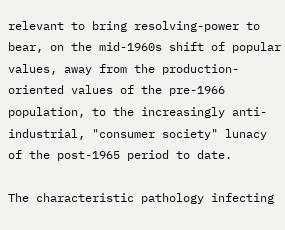relevant to bring resolving-power to bear, on the mid-1960s shift of popular values, away from the production-oriented values of the pre-1966 population, to the increasingly anti-industrial, "consumer society" lunacy of the post-1965 period to date.

The characteristic pathology infecting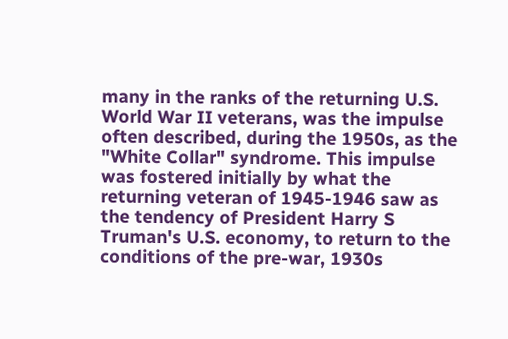many in the ranks of the returning U.S. World War II veterans, was the impulse often described, during the 1950s, as the "White Collar" syndrome. This impulse was fostered initially by what the returning veteran of 1945-1946 saw as the tendency of President Harry S Truman's U.S. economy, to return to the conditions of the pre-war, 1930s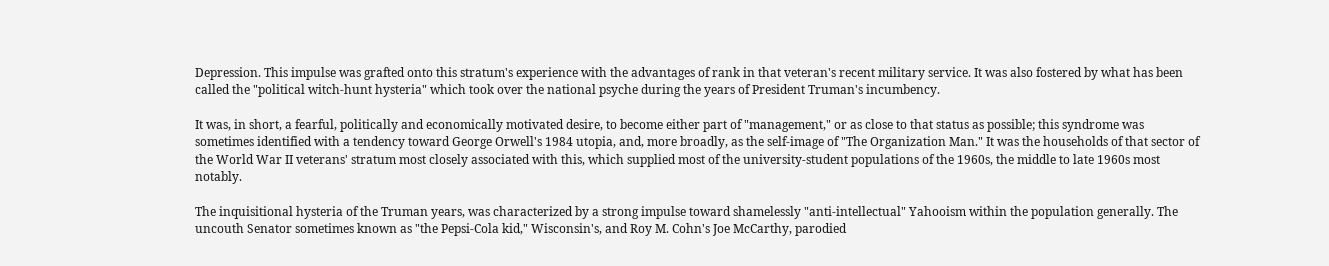Depression. This impulse was grafted onto this stratum's experience with the advantages of rank in that veteran's recent military service. It was also fostered by what has been called the "political witch-hunt hysteria" which took over the national psyche during the years of President Truman's incumbency.

It was, in short, a fearful, politically and economically motivated desire, to become either part of "management," or as close to that status as possible; this syndrome was sometimes identified with a tendency toward George Orwell's 1984 utopia, and, more broadly, as the self-image of "The Organization Man." It was the households of that sector of the World War II veterans' stratum most closely associated with this, which supplied most of the university-student populations of the 1960s, the middle to late 1960s most notably.

The inquisitional hysteria of the Truman years, was characterized by a strong impulse toward shamelessly "anti-intellectual" Yahooism within the population generally. The uncouth Senator sometimes known as "the Pepsi-Cola kid," Wisconsin's, and Roy M. Cohn's Joe McCarthy, parodied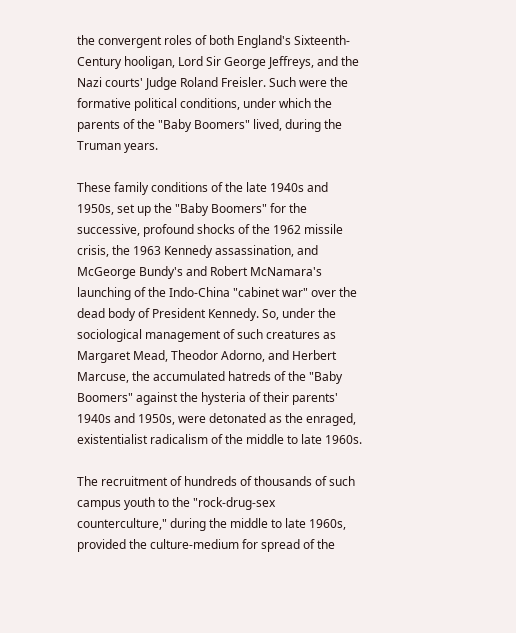the convergent roles of both England's Sixteenth-Century hooligan, Lord Sir George Jeffreys, and the Nazi courts' Judge Roland Freisler. Such were the formative political conditions, under which the parents of the "Baby Boomers" lived, during the Truman years.

These family conditions of the late 1940s and 1950s, set up the "Baby Boomers" for the successive, profound shocks of the 1962 missile crisis, the 1963 Kennedy assassination, and McGeorge Bundy's and Robert McNamara's launching of the Indo-China "cabinet war" over the dead body of President Kennedy. So, under the sociological management of such creatures as Margaret Mead, Theodor Adorno, and Herbert Marcuse, the accumulated hatreds of the "Baby Boomers" against the hysteria of their parents' 1940s and 1950s, were detonated as the enraged, existentialist radicalism of the middle to late 1960s.

The recruitment of hundreds of thousands of such campus youth to the "rock-drug-sex counterculture," during the middle to late 1960s, provided the culture-medium for spread of the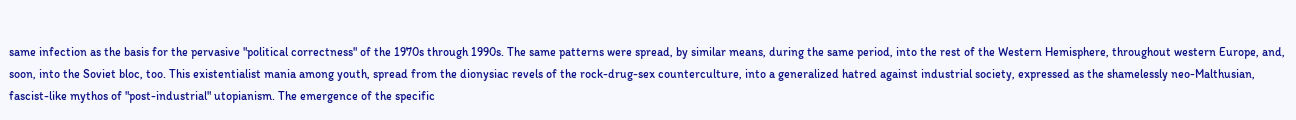same infection as the basis for the pervasive "political correctness" of the 1970s through 1990s. The same patterns were spread, by similar means, during the same period, into the rest of the Western Hemisphere, throughout western Europe, and, soon, into the Soviet bloc, too. This existentialist mania among youth, spread from the dionysiac revels of the rock-drug-sex counterculture, into a generalized hatred against industrial society, expressed as the shamelessly neo-Malthusian, fascist-like mythos of "post-industrial" utopianism. The emergence of the specific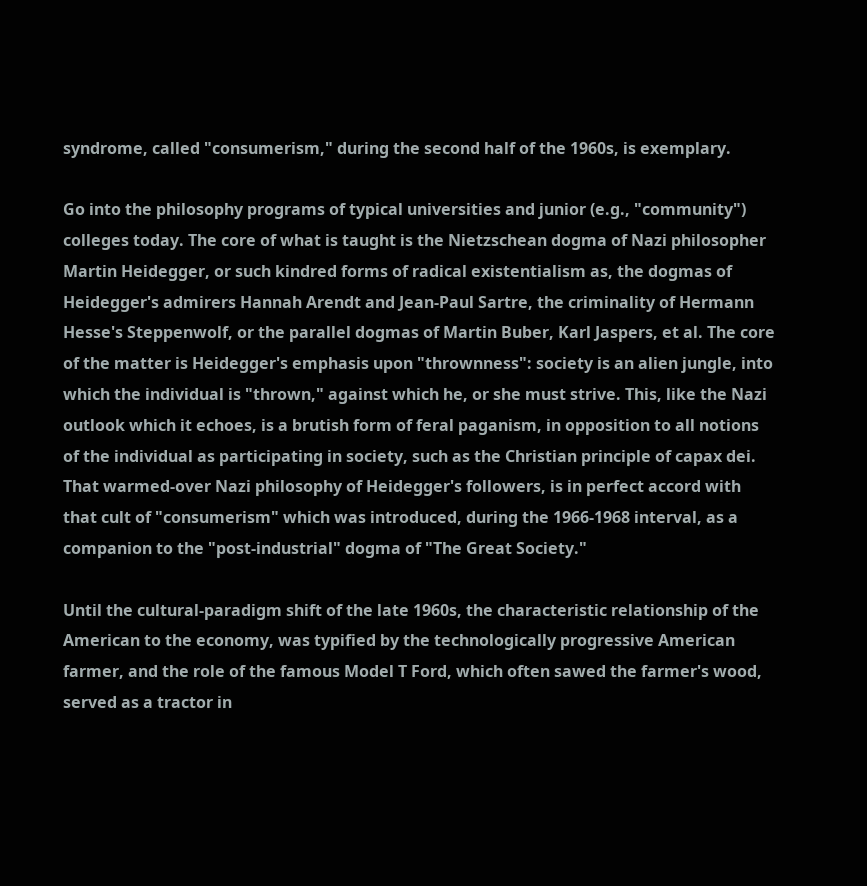syndrome, called "consumerism," during the second half of the 1960s, is exemplary.

Go into the philosophy programs of typical universities and junior (e.g., "community") colleges today. The core of what is taught is the Nietzschean dogma of Nazi philosopher Martin Heidegger, or such kindred forms of radical existentialism as, the dogmas of Heidegger's admirers Hannah Arendt and Jean-Paul Sartre, the criminality of Hermann Hesse's Steppenwolf, or the parallel dogmas of Martin Buber, Karl Jaspers, et al. The core of the matter is Heidegger's emphasis upon "thrownness": society is an alien jungle, into which the individual is "thrown," against which he, or she must strive. This, like the Nazi outlook which it echoes, is a brutish form of feral paganism, in opposition to all notions of the individual as participating in society, such as the Christian principle of capax dei. That warmed-over Nazi philosophy of Heidegger's followers, is in perfect accord with that cult of "consumerism" which was introduced, during the 1966-1968 interval, as a companion to the "post-industrial" dogma of "The Great Society."

Until the cultural-paradigm shift of the late 1960s, the characteristic relationship of the American to the economy, was typified by the technologically progressive American farmer, and the role of the famous Model T Ford, which often sawed the farmer's wood, served as a tractor in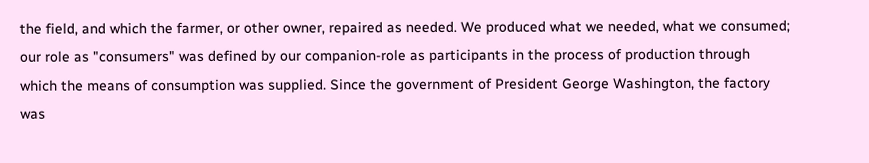the field, and which the farmer, or other owner, repaired as needed. We produced what we needed, what we consumed; our role as "consumers" was defined by our companion-role as participants in the process of production through which the means of consumption was supplied. Since the government of President George Washington, the factory was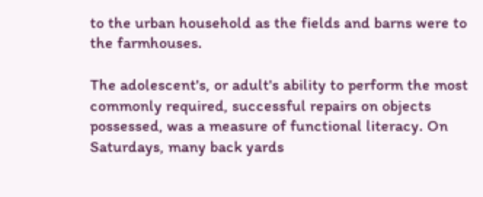to the urban household as the fields and barns were to the farmhouses.

The adolescent's, or adult's ability to perform the most commonly required, successful repairs on objects possessed, was a measure of functional literacy. On Saturdays, many back yards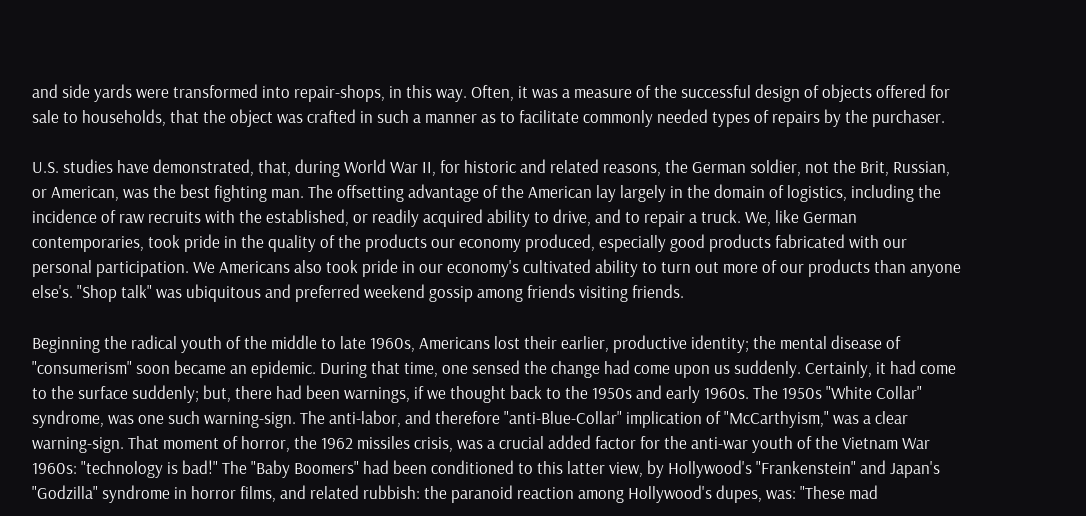and side yards were transformed into repair-shops, in this way. Often, it was a measure of the successful design of objects offered for sale to households, that the object was crafted in such a manner as to facilitate commonly needed types of repairs by the purchaser.

U.S. studies have demonstrated, that, during World War II, for historic and related reasons, the German soldier, not the Brit, Russian, or American, was the best fighting man. The offsetting advantage of the American lay largely in the domain of logistics, including the incidence of raw recruits with the established, or readily acquired ability to drive, and to repair a truck. We, like German contemporaries, took pride in the quality of the products our economy produced, especially good products fabricated with our personal participation. We Americans also took pride in our economy's cultivated ability to turn out more of our products than anyone else's. "Shop talk" was ubiquitous and preferred weekend gossip among friends visiting friends.

Beginning the radical youth of the middle to late 1960s, Americans lost their earlier, productive identity; the mental disease of "consumerism" soon became an epidemic. During that time, one sensed the change had come upon us suddenly. Certainly, it had come to the surface suddenly; but, there had been warnings, if we thought back to the 1950s and early 1960s. The 1950s "White Collar" syndrome, was one such warning-sign. The anti-labor, and therefore "anti-Blue-Collar" implication of "McCarthyism," was a clear warning-sign. That moment of horror, the 1962 missiles crisis, was a crucial added factor for the anti-war youth of the Vietnam War 1960s: "technology is bad!" The "Baby Boomers" had been conditioned to this latter view, by Hollywood's "Frankenstein" and Japan's "Godzilla" syndrome in horror films, and related rubbish: the paranoid reaction among Hollywood's dupes, was: "These mad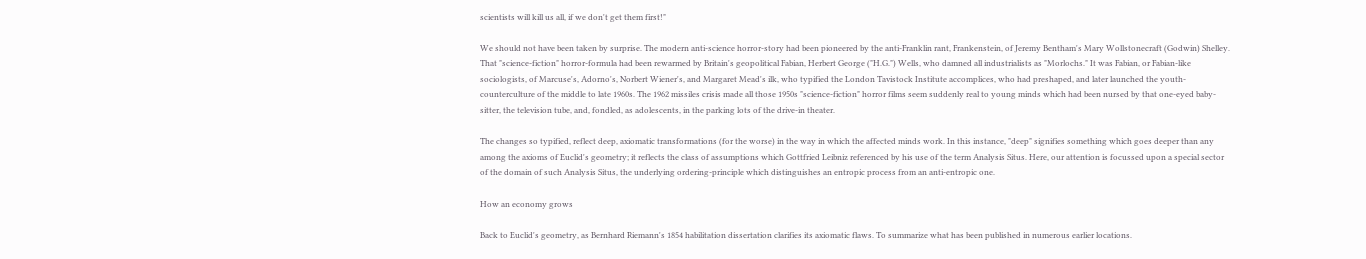scientists will kill us all, if we don't get them first!"

We should not have been taken by surprise. The modern anti-science horror-story had been pioneered by the anti-Franklin rant, Frankenstein, of Jeremy Bentham's Mary Wollstonecraft (Godwin) Shelley. That "science-fiction" horror-formula had been rewarmed by Britain's geopolitical Fabian, Herbert George ("H.G.") Wells, who damned all industrialists as "Morlochs." It was Fabian, or Fabian-like sociologists, of Marcuse's, Adorno's, Norbert Wiener's, and Margaret Mead's ilk, who typified the London Tavistock Institute accomplices, who had preshaped, and later launched the youth-counterculture of the middle to late 1960s. The 1962 missiles crisis made all those 1950s "science-fiction" horror films seem suddenly real to young minds which had been nursed by that one-eyed baby-sitter, the television tube, and, fondled, as adolescents, in the parking lots of the drive-in theater.

The changes so typified, reflect deep, axiomatic transformations (for the worse) in the way in which the affected minds work. In this instance, "deep" signifies something which goes deeper than any among the axioms of Euclid's geometry; it reflects the class of assumptions which Gottfried Leibniz referenced by his use of the term Analysis Situs. Here, our attention is focussed upon a special sector of the domain of such Analysis Situs, the underlying ordering-principle which distinguishes an entropic process from an anti-entropic one.

How an economy grows

Back to Euclid's geometry, as Bernhard Riemann's 1854 habilitation dissertation clarifies its axiomatic flaws. To summarize what has been published in numerous earlier locations.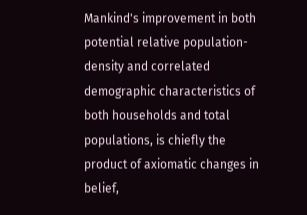Mankind's improvement in both potential relative population-density and correlated demographic characteristics of both households and total populations, is chiefly the product of axiomatic changes in belief,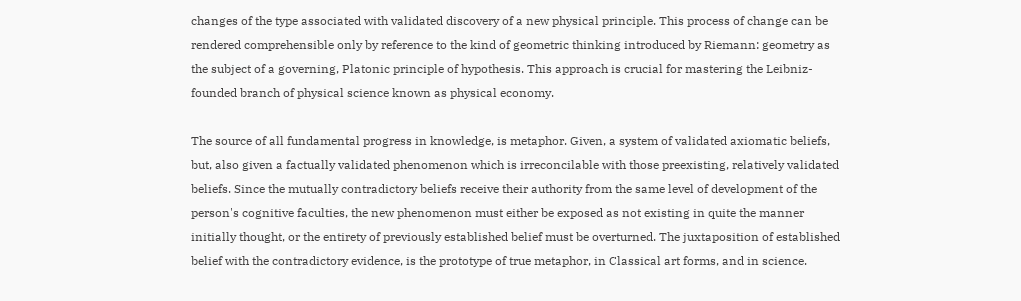changes of the type associated with validated discovery of a new physical principle. This process of change can be rendered comprehensible only by reference to the kind of geometric thinking introduced by Riemann: geometry as the subject of a governing, Platonic principle of hypothesis. This approach is crucial for mastering the Leibniz-founded branch of physical science known as physical economy.

The source of all fundamental progress in knowledge, is metaphor. Given, a system of validated axiomatic beliefs, but, also given a factually validated phenomenon which is irreconcilable with those preexisting, relatively validated beliefs. Since the mutually contradictory beliefs receive their authority from the same level of development of the person's cognitive faculties, the new phenomenon must either be exposed as not existing in quite the manner initially thought, or the entirety of previously established belief must be overturned. The juxtaposition of established belief with the contradictory evidence, is the prototype of true metaphor, in Classical art forms, and in science.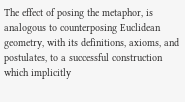The effect of posing the metaphor, is analogous to counterposing Euclidean geometry, with its definitions, axioms, and postulates, to a successful construction which implicitly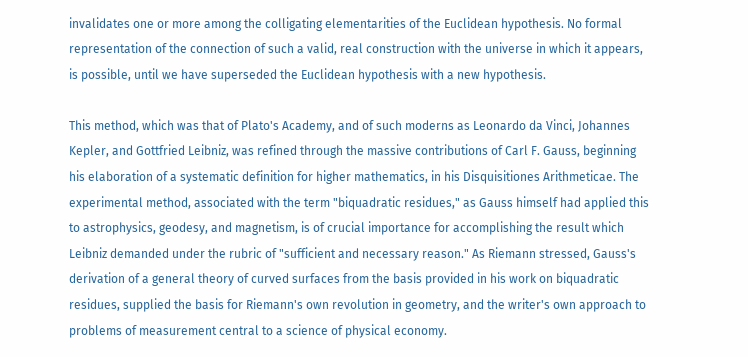invalidates one or more among the colligating elementarities of the Euclidean hypothesis. No formal representation of the connection of such a valid, real construction with the universe in which it appears, is possible, until we have superseded the Euclidean hypothesis with a new hypothesis.

This method, which was that of Plato's Academy, and of such moderns as Leonardo da Vinci, Johannes Kepler, and Gottfried Leibniz, was refined through the massive contributions of Carl F. Gauss, beginning his elaboration of a systematic definition for higher mathematics, in his Disquisitiones Arithmeticae. The experimental method, associated with the term "biquadratic residues," as Gauss himself had applied this to astrophysics, geodesy, and magnetism, is of crucial importance for accomplishing the result which Leibniz demanded under the rubric of "sufficient and necessary reason." As Riemann stressed, Gauss's derivation of a general theory of curved surfaces from the basis provided in his work on biquadratic residues, supplied the basis for Riemann's own revolution in geometry, and the writer's own approach to problems of measurement central to a science of physical economy.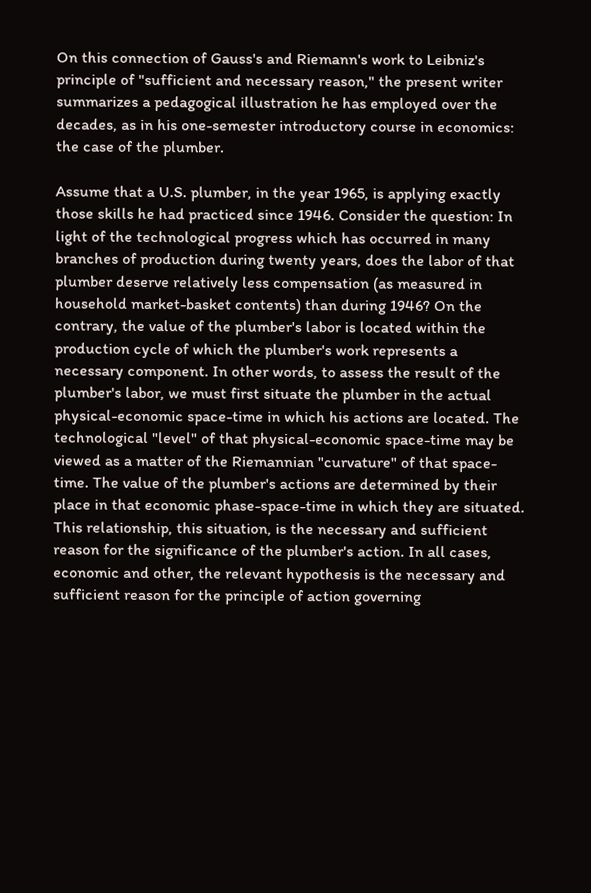On this connection of Gauss's and Riemann's work to Leibniz's principle of "sufficient and necessary reason," the present writer summarizes a pedagogical illustration he has employed over the decades, as in his one-semester introductory course in economics: the case of the plumber.

Assume that a U.S. plumber, in the year 1965, is applying exactly those skills he had practiced since 1946. Consider the question: In light of the technological progress which has occurred in many branches of production during twenty years, does the labor of that plumber deserve relatively less compensation (as measured in household market-basket contents) than during 1946? On the contrary, the value of the plumber's labor is located within the production cycle of which the plumber's work represents a necessary component. In other words, to assess the result of the plumber's labor, we must first situate the plumber in the actual physical-economic space-time in which his actions are located. The technological "level" of that physical-economic space-time may be viewed as a matter of the Riemannian "curvature" of that space-time. The value of the plumber's actions are determined by their place in that economic phase-space-time in which they are situated. This relationship, this situation, is the necessary and sufficient reason for the significance of the plumber's action. In all cases, economic and other, the relevant hypothesis is the necessary and sufficient reason for the principle of action governing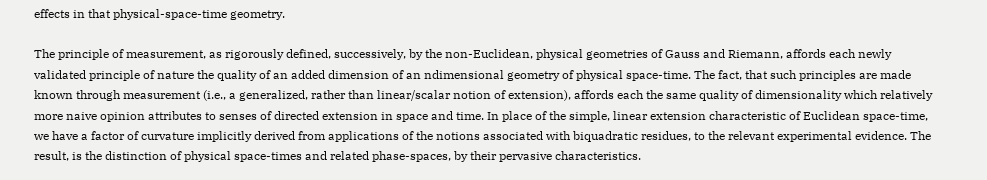effects in that physical-space-time geometry.

The principle of measurement, as rigorously defined, successively, by the non-Euclidean, physical geometries of Gauss and Riemann, affords each newly validated principle of nature the quality of an added dimension of an ndimensional geometry of physical space-time. The fact, that such principles are made known through measurement (i.e., a generalized, rather than linear/scalar notion of extension), affords each the same quality of dimensionality which relatively more naive opinion attributes to senses of directed extension in space and time. In place of the simple, linear extension characteristic of Euclidean space-time, we have a factor of curvature implicitly derived from applications of the notions associated with biquadratic residues, to the relevant experimental evidence. The result, is the distinction of physical space-times and related phase-spaces, by their pervasive characteristics.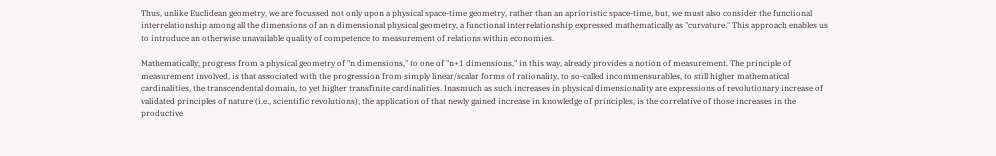Thus, unlike Euclidean geometry, we are focussed not only upon a physical space-time geometry, rather than an aprioristic space-time, but, we must also consider the functional interrelationship among all the dimensions of an n dimensional physical geometry, a functional interrelationship expressed mathematically as "curvature." This approach enables us to introduce an otherwise unavailable quality of competence to measurement of relations within economies.

Mathematically, progress from a physical geometry of "n dimensions," to one of "n+1 dimensions," in this way, already provides a notion of measurement. The principle of measurement involved, is that associated with the progression from simply linear/scalar forms of rationality, to so-called incommensurables, to still higher mathematical cardinalities, the transcendental domain, to yet higher transfinite cardinalities. Inasmuch as such increases in physical dimensionality are expressions of revolutionary increase of validated principles of nature (i.e., scientific revolutions), the application of that newly gained increase in knowledge of principles, is the correlative of those increases in the productive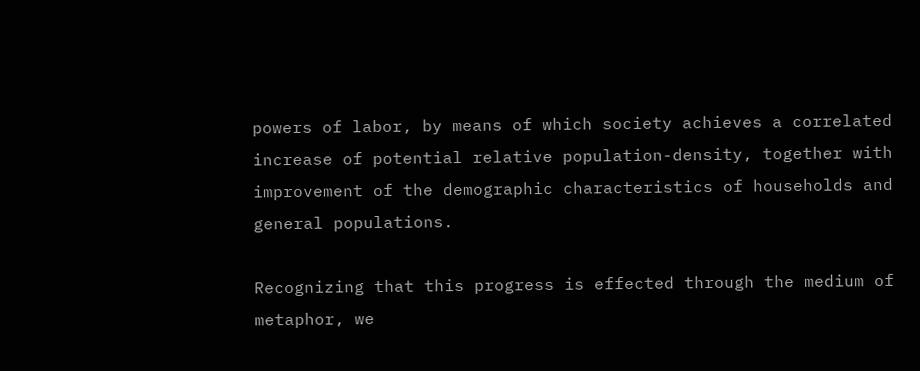powers of labor, by means of which society achieves a correlated increase of potential relative population-density, together with improvement of the demographic characteristics of households and general populations.

Recognizing that this progress is effected through the medium of metaphor, we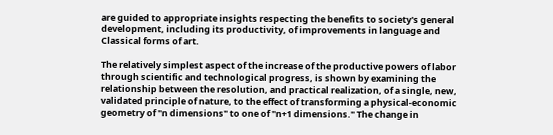are guided to appropriate insights respecting the benefits to society's general development, including its productivity, of improvements in language and Classical forms of art.

The relatively simplest aspect of the increase of the productive powers of labor through scientific and technological progress, is shown by examining the relationship between the resolution, and practical realization, of a single, new, validated principle of nature, to the effect of transforming a physical-economic geometry of "n dimensions" to one of "n+1 dimensions." The change in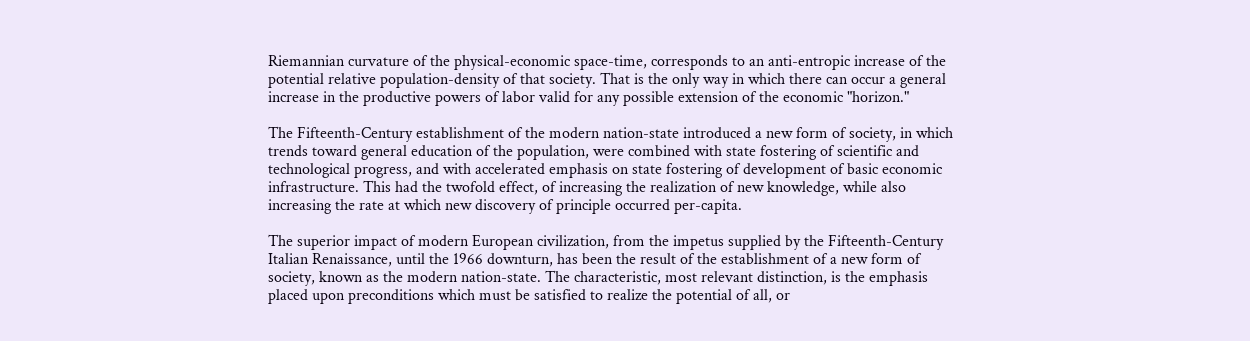Riemannian curvature of the physical-economic space-time, corresponds to an anti-entropic increase of the potential relative population-density of that society. That is the only way in which there can occur a general increase in the productive powers of labor valid for any possible extension of the economic "horizon."

The Fifteenth-Century establishment of the modern nation-state introduced a new form of society, in which trends toward general education of the population, were combined with state fostering of scientific and technological progress, and with accelerated emphasis on state fostering of development of basic economic infrastructure. This had the twofold effect, of increasing the realization of new knowledge, while also increasing the rate at which new discovery of principle occurred per-capita.

The superior impact of modern European civilization, from the impetus supplied by the Fifteenth-Century Italian Renaissance, until the 1966 downturn, has been the result of the establishment of a new form of society, known as the modern nation-state. The characteristic, most relevant distinction, is the emphasis placed upon preconditions which must be satisfied to realize the potential of all, or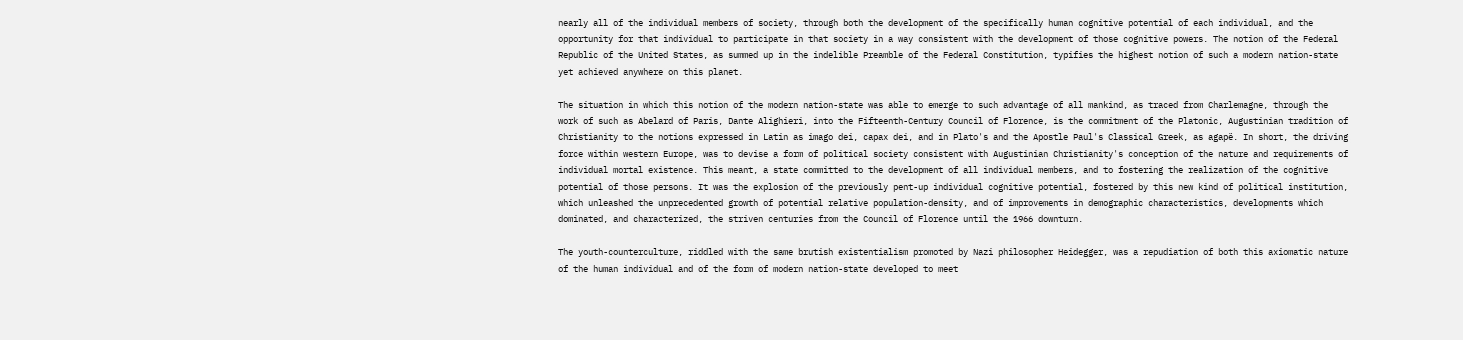nearly all of the individual members of society, through both the development of the specifically human cognitive potential of each individual, and the opportunity for that individual to participate in that society in a way consistent with the development of those cognitive powers. The notion of the Federal Republic of the United States, as summed up in the indelible Preamble of the Federal Constitution, typifies the highest notion of such a modern nation-state yet achieved anywhere on this planet.

The situation in which this notion of the modern nation-state was able to emerge to such advantage of all mankind, as traced from Charlemagne, through the work of such as Abelard of Paris, Dante Alighieri, into the Fifteenth-Century Council of Florence, is the commitment of the Platonic, Augustinian tradition of Christianity to the notions expressed in Latin as imago dei, capax dei, and in Plato's and the Apostle Paul's Classical Greek, as agapë. In short, the driving force within western Europe, was to devise a form of political society consistent with Augustinian Christianity's conception of the nature and requirements of individual mortal existence. This meant, a state committed to the development of all individual members, and to fostering the realization of the cognitive potential of those persons. It was the explosion of the previously pent-up individual cognitive potential, fostered by this new kind of political institution, which unleashed the unprecedented growth of potential relative population-density, and of improvements in demographic characteristics, developments which dominated, and characterized, the striven centuries from the Council of Florence until the 1966 downturn.

The youth-counterculture, riddled with the same brutish existentialism promoted by Nazi philosopher Heidegger, was a repudiation of both this axiomatic nature of the human individual and of the form of modern nation-state developed to meet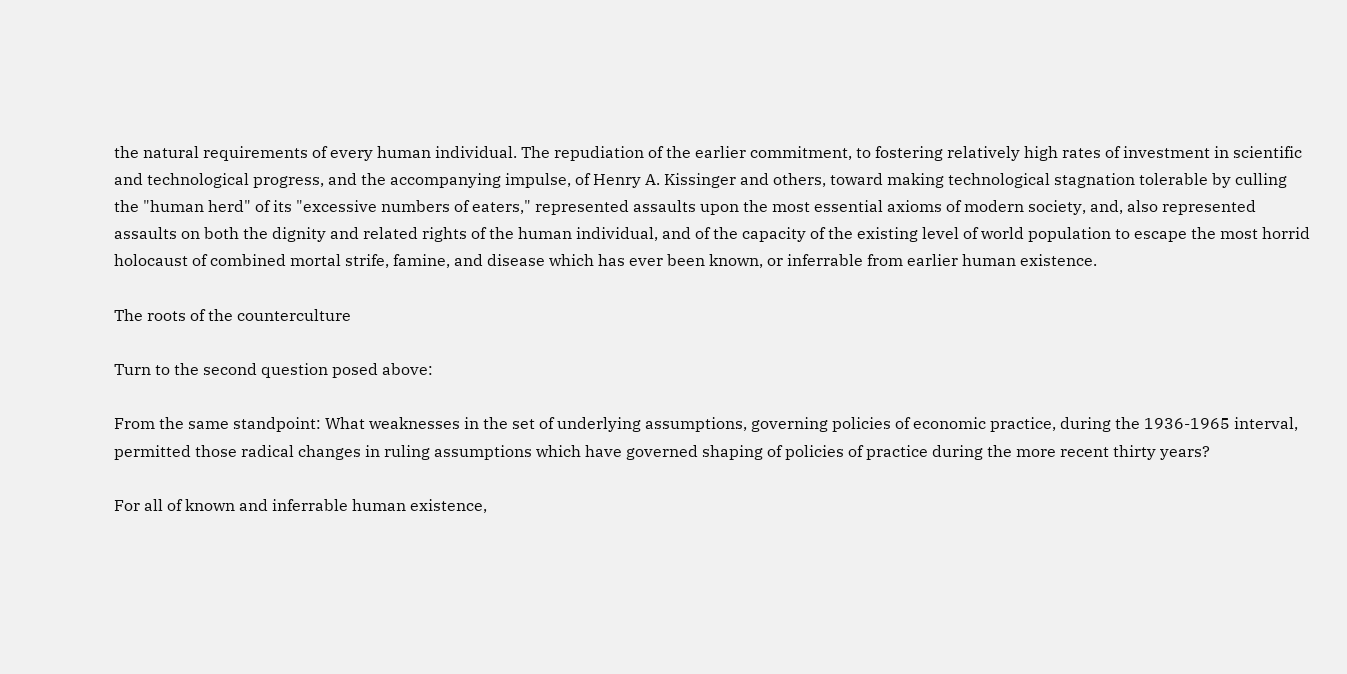the natural requirements of every human individual. The repudiation of the earlier commitment, to fostering relatively high rates of investment in scientific and technological progress, and the accompanying impulse, of Henry A. Kissinger and others, toward making technological stagnation tolerable by culling the "human herd" of its "excessive numbers of eaters," represented assaults upon the most essential axioms of modern society, and, also represented assaults on both the dignity and related rights of the human individual, and of the capacity of the existing level of world population to escape the most horrid holocaust of combined mortal strife, famine, and disease which has ever been known, or inferrable from earlier human existence.

The roots of the counterculture

Turn to the second question posed above:

From the same standpoint: What weaknesses in the set of underlying assumptions, governing policies of economic practice, during the 1936-1965 interval, permitted those radical changes in ruling assumptions which have governed shaping of policies of practice during the more recent thirty years?

For all of known and inferrable human existence,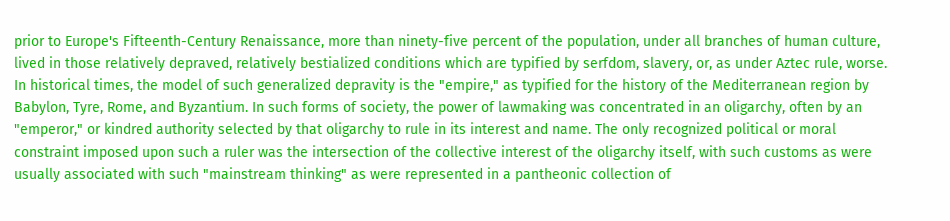prior to Europe's Fifteenth-Century Renaissance, more than ninety-five percent of the population, under all branches of human culture, lived in those relatively depraved, relatively bestialized conditions which are typified by serfdom, slavery, or, as under Aztec rule, worse. In historical times, the model of such generalized depravity is the "empire," as typified for the history of the Mediterranean region by Babylon, Tyre, Rome, and Byzantium. In such forms of society, the power of lawmaking was concentrated in an oligarchy, often by an "emperor," or kindred authority selected by that oligarchy to rule in its interest and name. The only recognized political or moral constraint imposed upon such a ruler was the intersection of the collective interest of the oligarchy itself, with such customs as were usually associated with such "mainstream thinking" as were represented in a pantheonic collection of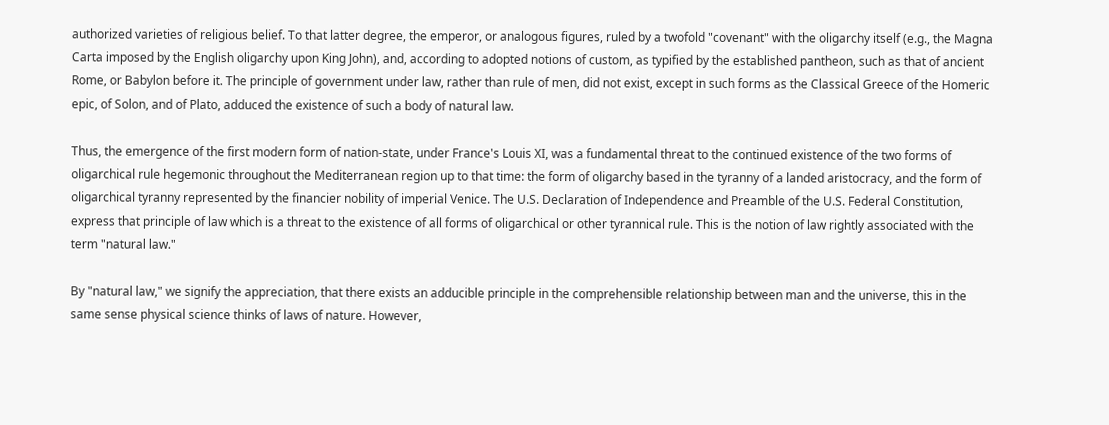authorized varieties of religious belief. To that latter degree, the emperor, or analogous figures, ruled by a twofold "covenant" with the oligarchy itself (e.g., the Magna Carta imposed by the English oligarchy upon King John), and, according to adopted notions of custom, as typified by the established pantheon, such as that of ancient Rome, or Babylon before it. The principle of government under law, rather than rule of men, did not exist, except in such forms as the Classical Greece of the Homeric epic, of Solon, and of Plato, adduced the existence of such a body of natural law.

Thus, the emergence of the first modern form of nation-state, under France's Louis XI, was a fundamental threat to the continued existence of the two forms of oligarchical rule hegemonic throughout the Mediterranean region up to that time: the form of oligarchy based in the tyranny of a landed aristocracy, and the form of oligarchical tyranny represented by the financier nobility of imperial Venice. The U.S. Declaration of Independence and Preamble of the U.S. Federal Constitution, express that principle of law which is a threat to the existence of all forms of oligarchical or other tyrannical rule. This is the notion of law rightly associated with the term "natural law."

By "natural law," we signify the appreciation, that there exists an adducible principle in the comprehensible relationship between man and the universe, this in the same sense physical science thinks of laws of nature. However,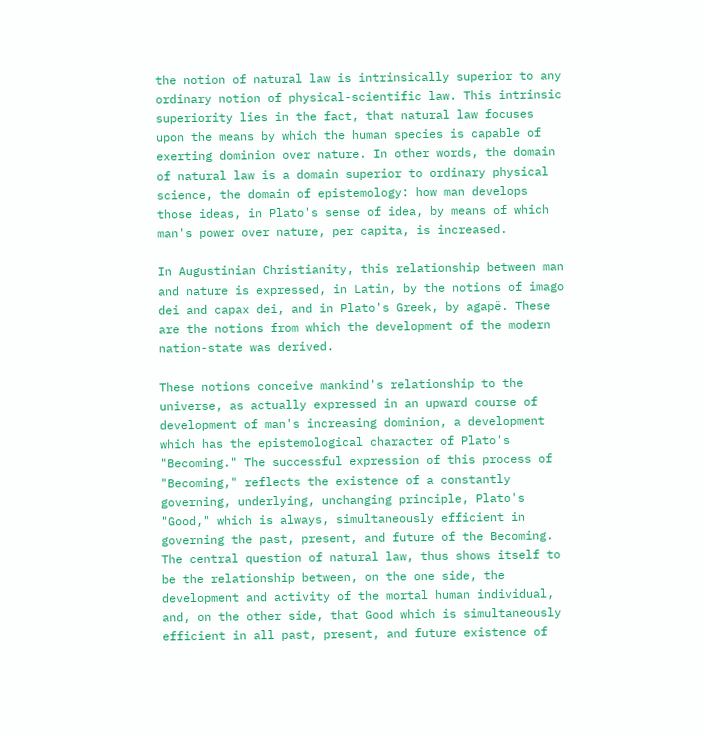the notion of natural law is intrinsically superior to any ordinary notion of physical-scientific law. This intrinsic superiority lies in the fact, that natural law focuses upon the means by which the human species is capable of exerting dominion over nature. In other words, the domain of natural law is a domain superior to ordinary physical science, the domain of epistemology: how man develops those ideas, in Plato's sense of idea, by means of which man's power over nature, per capita, is increased.

In Augustinian Christianity, this relationship between man and nature is expressed, in Latin, by the notions of imago dei and capax dei, and in Plato's Greek, by agapë. These are the notions from which the development of the modern nation-state was derived.

These notions conceive mankind's relationship to the universe, as actually expressed in an upward course of development of man's increasing dominion, a development which has the epistemological character of Plato's "Becoming." The successful expression of this process of "Becoming," reflects the existence of a constantly governing, underlying, unchanging principle, Plato's "Good," which is always, simultaneously efficient in governing the past, present, and future of the Becoming. The central question of natural law, thus shows itself to be the relationship between, on the one side, the development and activity of the mortal human individual, and, on the other side, that Good which is simultaneously efficient in all past, present, and future existence of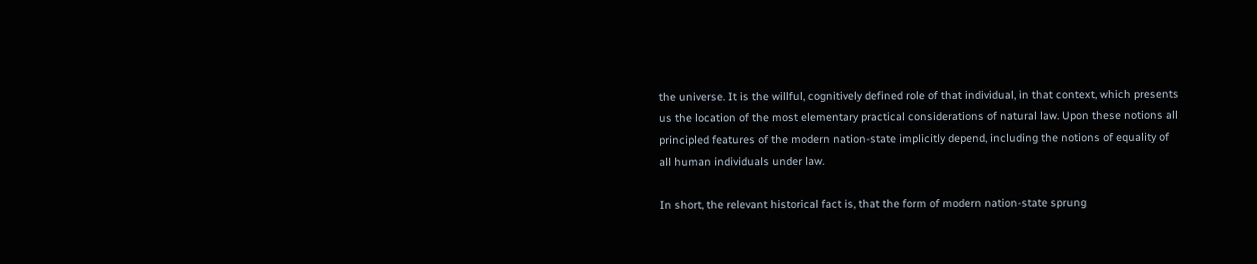the universe. It is the willful, cognitively defined role of that individual, in that context, which presents us the location of the most elementary practical considerations of natural law. Upon these notions all principled features of the modern nation-state implicitly depend, including the notions of equality of all human individuals under law.

In short, the relevant historical fact is, that the form of modern nation-state sprung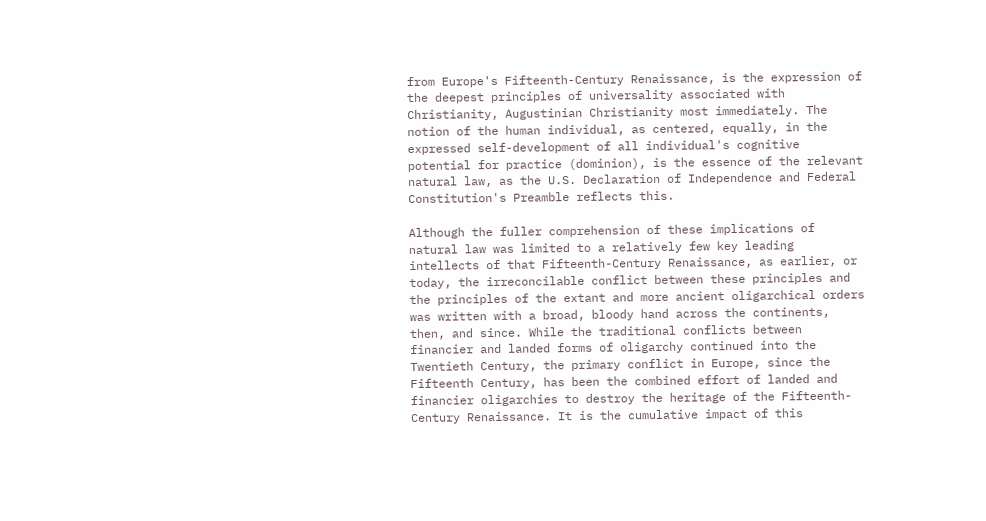from Europe's Fifteenth-Century Renaissance, is the expression of the deepest principles of universality associated with Christianity, Augustinian Christianity most immediately. The notion of the human individual, as centered, equally, in the expressed self-development of all individual's cognitive potential for practice (dominion), is the essence of the relevant natural law, as the U.S. Declaration of Independence and Federal Constitution's Preamble reflects this.

Although the fuller comprehension of these implications of natural law was limited to a relatively few key leading intellects of that Fifteenth-Century Renaissance, as earlier, or today, the irreconcilable conflict between these principles and the principles of the extant and more ancient oligarchical orders was written with a broad, bloody hand across the continents, then, and since. While the traditional conflicts between financier and landed forms of oligarchy continued into the Twentieth Century, the primary conflict in Europe, since the Fifteenth Century, has been the combined effort of landed and financier oligarchies to destroy the heritage of the Fifteenth-Century Renaissance. It is the cumulative impact of this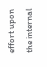effort upon the internal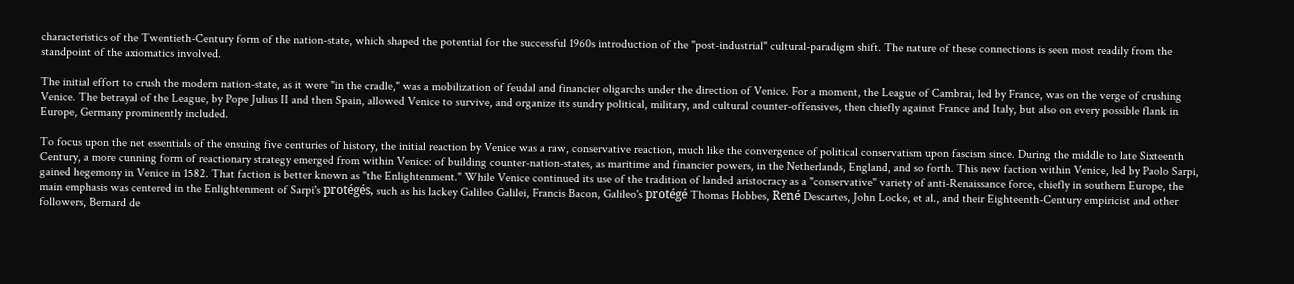characteristics of the Twentieth-Century form of the nation-state, which shaped the potential for the successful 1960s introduction of the "post-industrial" cultural-paradigm shift. The nature of these connections is seen most readily from the standpoint of the axiomatics involved.

The initial effort to crush the modern nation-state, as it were "in the cradle," was a mobilization of feudal and financier oligarchs under the direction of Venice. For a moment, the League of Cambrai, led by France, was on the verge of crushing Venice. The betrayal of the League, by Pope Julius II and then Spain, allowed Venice to survive, and organize its sundry political, military, and cultural counter-offensives, then chiefly against France and Italy, but also on every possible flank in Europe, Germany prominently included.

To focus upon the net essentials of the ensuing five centuries of history, the initial reaction by Venice was a raw, conservative reaction, much like the convergence of political conservatism upon fascism since. During the middle to late Sixteenth Century, a more cunning form of reactionary strategy emerged from within Venice: of building counter-nation-states, as maritime and financier powers, in the Netherlands, England, and so forth. This new faction within Venice, led by Paolo Sarpi, gained hegemony in Venice in 1582. That faction is better known as "the Enlightenment." While Venice continued its use of the tradition of landed aristocracy as a "conservative" variety of anti-Renaissance force, chiefly in southern Europe, the main emphasis was centered in the Enlightenment of Sarpi's protégés, such as his lackey Galileo Galilei, Francis Bacon, Galileo's protégé Thomas Hobbes, René Descartes, John Locke, et al., and their Eighteenth-Century empiricist and other followers, Bernard de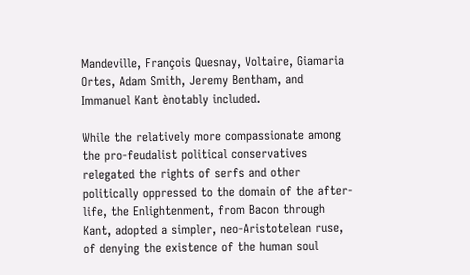Mandeville, François Quesnay, Voltaire, Giamaria Ortes, Adam Smith, Jeremy Bentham, and Immanuel Kant ènotably included.

While the relatively more compassionate among the pro-feudalist political conservatives relegated the rights of serfs and other politically oppressed to the domain of the after-life, the Enlightenment, from Bacon through Kant, adopted a simpler, neo-Aristotelean ruse, of denying the existence of the human soul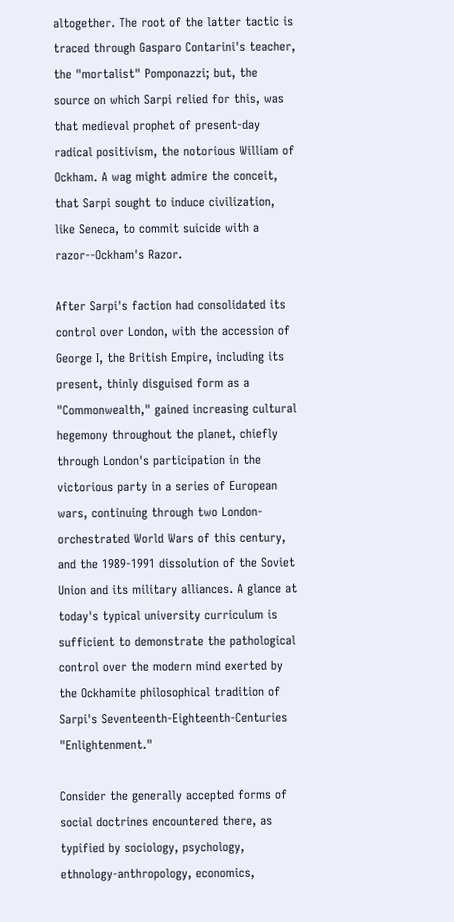altogether. The root of the latter tactic is traced through Gasparo Contarini's teacher, the "mortalist" Pomponazzi; but, the source on which Sarpi relied for this, was that medieval prophet of present-day radical positivism, the notorious William of Ockham. A wag might admire the conceit, that Sarpi sought to induce civilization, like Seneca, to commit suicide with a razor--Ockham's Razor.

After Sarpi's faction had consolidated its control over London, with the accession of George I, the British Empire, including its present, thinly disguised form as a "Commonwealth," gained increasing cultural hegemony throughout the planet, chiefly through London's participation in the victorious party in a series of European wars, continuing through two London-orchestrated World Wars of this century, and the 1989-1991 dissolution of the Soviet Union and its military alliances. A glance at today's typical university curriculum is sufficient to demonstrate the pathological control over the modern mind exerted by the Ockhamite philosophical tradition of Sarpi's Seventeenth-Eighteenth-Centuries "Enlightenment."

Consider the generally accepted forms of social doctrines encountered there, as typified by sociology, psychology, ethnology-anthropology, economics,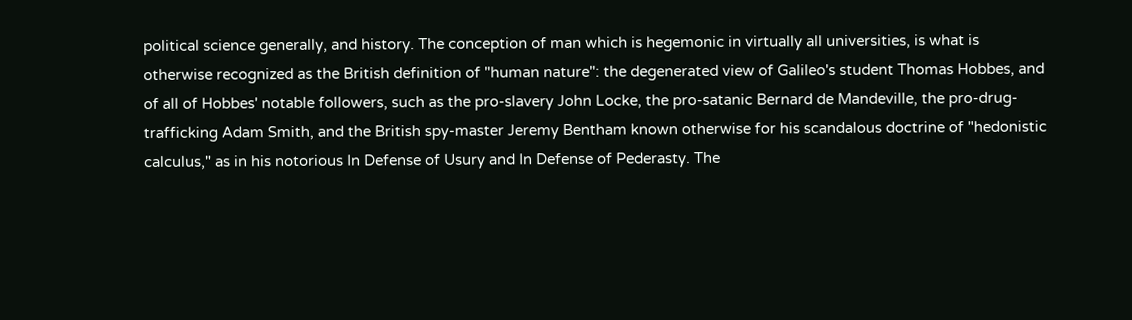political science generally, and history. The conception of man which is hegemonic in virtually all universities, is what is otherwise recognized as the British definition of "human nature": the degenerated view of Galileo's student Thomas Hobbes, and of all of Hobbes' notable followers, such as the pro-slavery John Locke, the pro-satanic Bernard de Mandeville, the pro-drug-trafficking Adam Smith, and the British spy-master Jeremy Bentham known otherwise for his scandalous doctrine of "hedonistic calculus," as in his notorious In Defense of Usury and In Defense of Pederasty. The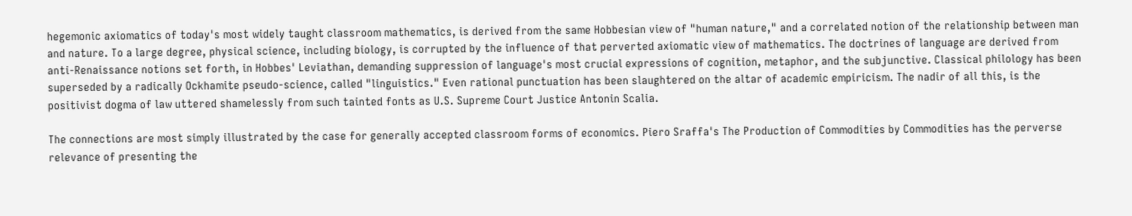hegemonic axiomatics of today's most widely taught classroom mathematics, is derived from the same Hobbesian view of "human nature," and a correlated notion of the relationship between man and nature. To a large degree, physical science, including biology, is corrupted by the influence of that perverted axiomatic view of mathematics. The doctrines of language are derived from anti-Renaissance notions set forth, in Hobbes' Leviathan, demanding suppression of language's most crucial expressions of cognition, metaphor, and the subjunctive. Classical philology has been superseded by a radically Ockhamite pseudo-science, called "linguistics." Even rational punctuation has been slaughtered on the altar of academic empiricism. The nadir of all this, is the positivist dogma of law uttered shamelessly from such tainted fonts as U.S. Supreme Court Justice Antonin Scalia.

The connections are most simply illustrated by the case for generally accepted classroom forms of economics. Piero Sraffa's The Production of Commodities by Commodities has the perverse relevance of presenting the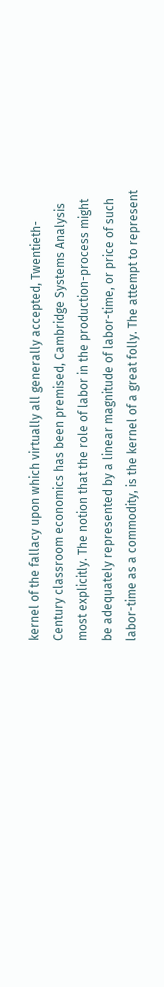kernel of the fallacy upon which virtually all generally accepted, Twentieth-Century classroom economics has been premised, Cambridge Systems Analysis most explicitly. The notion that the role of labor in the production-process might be adequately represented by a linear magnitude of labor-time, or price of such labor-time as a commodity, is the kernel of a great folly. The attempt to represent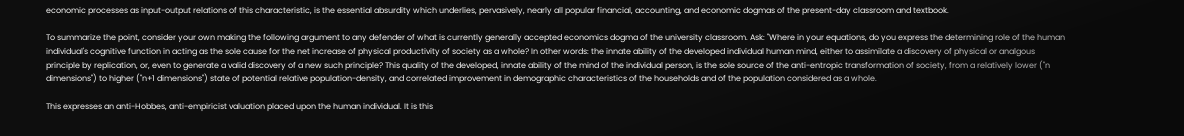economic processes as input-output relations of this characteristic, is the essential absurdity which underlies, pervasively, nearly all popular financial, accounting, and economic dogmas of the present-day classroom and textbook.

To summarize the point, consider your own making the following argument to any defender of what is currently generally accepted economics dogma of the university classroom. Ask: "Where in your equations, do you express the determining role of the human individual's cognitive function in acting as the sole cause for the net increase of physical productivity of society as a whole? In other words: the innate ability of the developed individual human mind, either to assimilate a discovery of physical or analgous principle by replication, or, even to generate a valid discovery of a new such principle? This quality of the developed, innate ability of the mind of the individual person, is the sole source of the anti-entropic transformation of society, from a relatively lower ("n dimensions") to higher ("n+1 dimensions") state of potential relative population-density, and correlated improvement in demographic characteristics of the households and of the population considered as a whole.

This expresses an anti-Hobbes, anti-empiricist valuation placed upon the human individual. It is this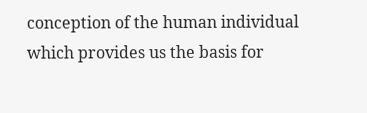conception of the human individual which provides us the basis for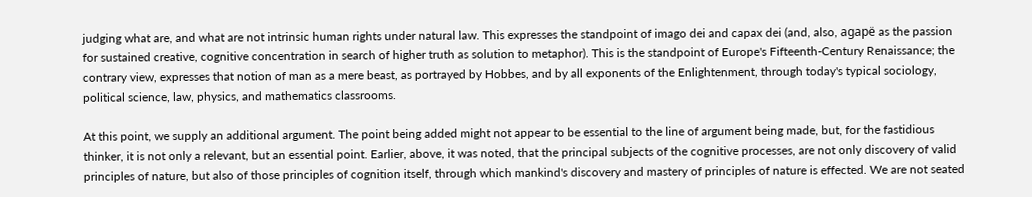judging what are, and what are not intrinsic human rights under natural law. This expresses the standpoint of imago dei and capax dei (and, also, agapë as the passion for sustained creative, cognitive concentration in search of higher truth as solution to metaphor). This is the standpoint of Europe's Fifteenth-Century Renaissance; the contrary view, expresses that notion of man as a mere beast, as portrayed by Hobbes, and by all exponents of the Enlightenment, through today's typical sociology, political science, law, physics, and mathematics classrooms.

At this point, we supply an additional argument. The point being added might not appear to be essential to the line of argument being made, but, for the fastidious thinker, it is not only a relevant, but an essential point. Earlier, above, it was noted, that the principal subjects of the cognitive processes, are not only discovery of valid principles of nature, but also of those principles of cognition itself, through which mankind's discovery and mastery of principles of nature is effected. We are not seated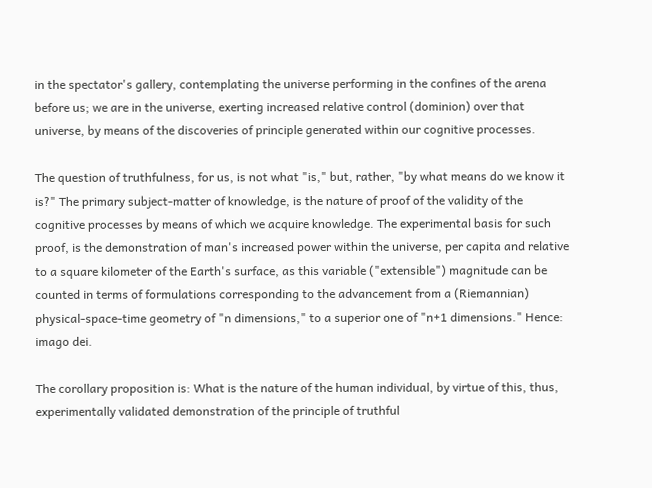in the spectator's gallery, contemplating the universe performing in the confines of the arena before us; we are in the universe, exerting increased relative control (dominion) over that universe, by means of the discoveries of principle generated within our cognitive processes.

The question of truthfulness, for us, is not what "is," but, rather, "by what means do we know it is?" The primary subject-matter of knowledge, is the nature of proof of the validity of the cognitive processes by means of which we acquire knowledge. The experimental basis for such proof, is the demonstration of man's increased power within the universe, per capita and relative to a square kilometer of the Earth's surface, as this variable ("extensible") magnitude can be counted in terms of formulations corresponding to the advancement from a (Riemannian) physical-space-time geometry of "n dimensions," to a superior one of "n+1 dimensions." Hence: imago dei.

The corollary proposition is: What is the nature of the human individual, by virtue of this, thus, experimentally validated demonstration of the principle of truthful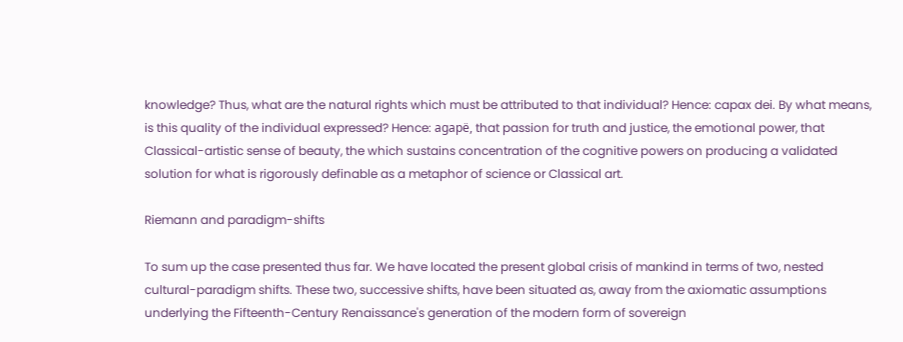knowledge? Thus, what are the natural rights which must be attributed to that individual? Hence: capax dei. By what means, is this quality of the individual expressed? Hence: agapë, that passion for truth and justice, the emotional power, that Classical-artistic sense of beauty, the which sustains concentration of the cognitive powers on producing a validated solution for what is rigorously definable as a metaphor of science or Classical art.

Riemann and paradigm-shifts

To sum up the case presented thus far. We have located the present global crisis of mankind in terms of two, nested cultural-paradigm shifts. These two, successive shifts, have been situated as, away from the axiomatic assumptions underlying the Fifteenth-Century Renaissance's generation of the modern form of sovereign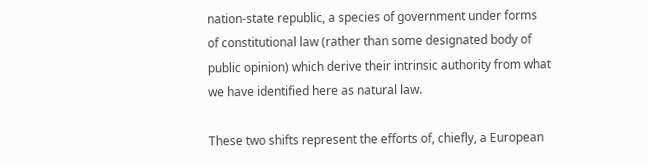nation-state republic, a species of government under forms of constitutional law (rather than some designated body of public opinion) which derive their intrinsic authority from what we have identified here as natural law.

These two shifts represent the efforts of, chiefly, a European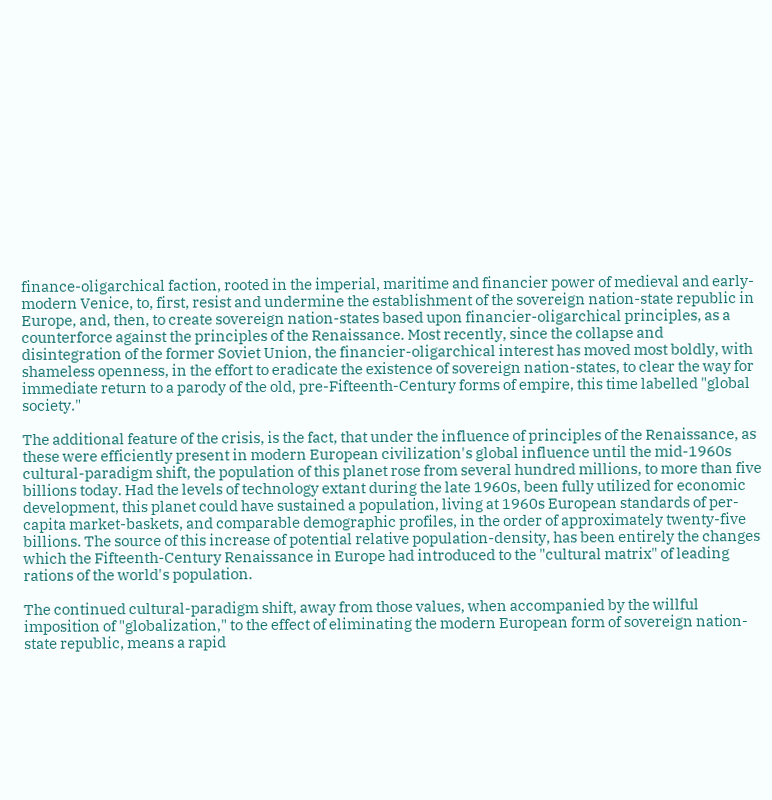finance-oligarchical faction, rooted in the imperial, maritime and financier power of medieval and early-modern Venice, to, first, resist and undermine the establishment of the sovereign nation-state republic in Europe, and, then, to create sovereign nation-states based upon financier-oligarchical principles, as a counterforce against the principles of the Renaissance. Most recently, since the collapse and disintegration of the former Soviet Union, the financier-oligarchical interest has moved most boldly, with shameless openness, in the effort to eradicate the existence of sovereign nation-states, to clear the way for immediate return to a parody of the old, pre-Fifteenth-Century forms of empire, this time labelled "global society."

The additional feature of the crisis, is the fact, that under the influence of principles of the Renaissance, as these were efficiently present in modern European civilization's global influence until the mid-1960s cultural-paradigm shift, the population of this planet rose from several hundred millions, to more than five billions today. Had the levels of technology extant during the late 1960s, been fully utilized for economic development, this planet could have sustained a population, living at 1960s European standards of per-capita market-baskets, and comparable demographic profiles, in the order of approximately twenty-five billions. The source of this increase of potential relative population-density, has been entirely the changes which the Fifteenth-Century Renaissance in Europe had introduced to the "cultural matrix" of leading rations of the world's population.

The continued cultural-paradigm shift, away from those values, when accompanied by the willful imposition of "globalization," to the effect of eliminating the modern European form of sovereign nation-state republic, means a rapid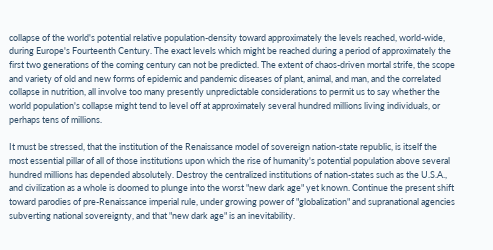collapse of the world's potential relative population-density toward approximately the levels reached, world-wide, during Europe's Fourteenth Century. The exact levels which might be reached during a period of approximately the first two generations of the coming century can not be predicted. The extent of chaos-driven mortal strife, the scope and variety of old and new forms of epidemic and pandemic diseases of plant, animal, and man, and the correlated collapse in nutrition, all involve too many presently unpredictable considerations to permit us to say whether the world population's collapse might tend to level off at approximately several hundred millions living individuals, or perhaps tens of millions.

It must be stressed, that the institution of the Renaissance model of sovereign nation-state republic, is itself the most essential pillar of all of those institutions upon which the rise of humanity's potential population above several hundred millions has depended absolutely. Destroy the centralized institutions of nation-states such as the U.S.A., and civilization as a whole is doomed to plunge into the worst "new dark age" yet known. Continue the present shift toward parodies of pre-Renaissance imperial rule, under growing power of "globalization" and supranational agencies subverting national sovereignty, and that "new dark age" is an inevitability.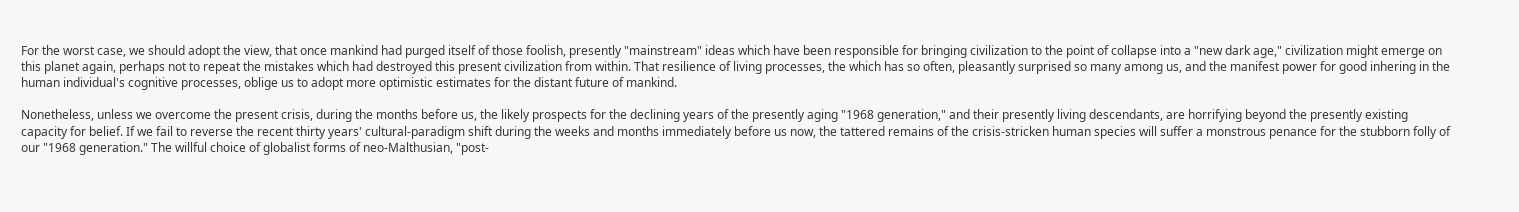For the worst case, we should adopt the view, that once mankind had purged itself of those foolish, presently "mainstream" ideas which have been responsible for bringing civilization to the point of collapse into a "new dark age," civilization might emerge on this planet again, perhaps not to repeat the mistakes which had destroyed this present civilization from within. That resilience of living processes, the which has so often, pleasantly surprised so many among us, and the manifest power for good inhering in the human individual's cognitive processes, oblige us to adopt more optimistic estimates for the distant future of mankind.

Nonetheless, unless we overcome the present crisis, during the months before us, the likely prospects for the declining years of the presently aging "1968 generation," and their presently living descendants, are horrifying beyond the presently existing capacity for belief. If we fail to reverse the recent thirty years' cultural-paradigm shift during the weeks and months immediately before us now, the tattered remains of the crisis-stricken human species will suffer a monstrous penance for the stubborn folly of our "1968 generation." The willful choice of globalist forms of neo-Malthusian, "post-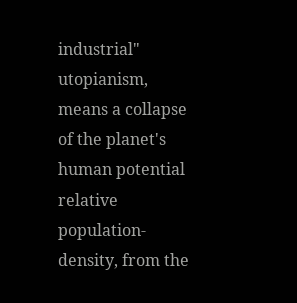industrial" utopianism, means a collapse of the planet's human potential relative population-density, from the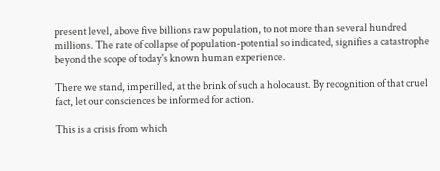present level, above five billions raw population, to not more than several hundred millions. The rate of collapse of population-potential so indicated, signifies a catastrophe beyond the scope of today's known human experience.

There we stand, imperilled, at the brink of such a holocaust. By recognition of that cruel fact, let our consciences be informed for action.

This is a crisis from which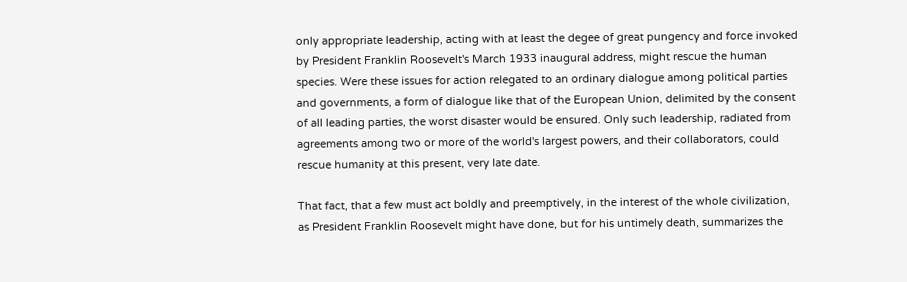only appropriate leadership, acting with at least the degee of great pungency and force invoked by President Franklin Roosevelt's March 1933 inaugural address, might rescue the human species. Were these issues for action relegated to an ordinary dialogue among political parties and governments, a form of dialogue like that of the European Union, delimited by the consent of all leading parties, the worst disaster would be ensured. Only such leadership, radiated from agreements among two or more of the world's largest powers, and their collaborators, could rescue humanity at this present, very late date.

That fact, that a few must act boldly and preemptively, in the interest of the whole civilization, as President Franklin Roosevelt might have done, but for his untimely death, summarizes the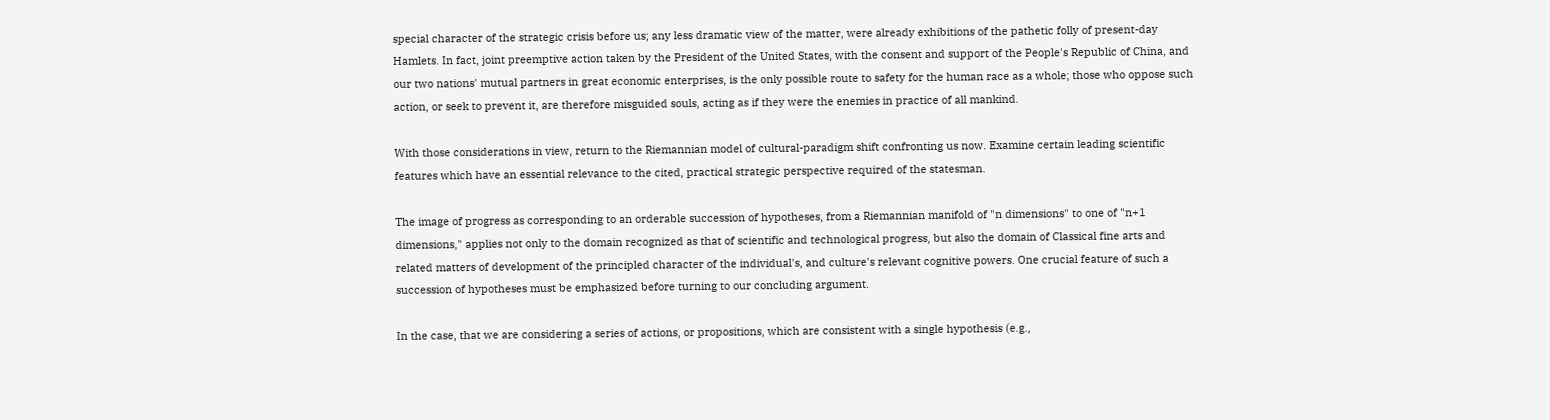special character of the strategic crisis before us; any less dramatic view of the matter, were already exhibitions of the pathetic folly of present-day Hamlets. In fact, joint preemptive action taken by the President of the United States, with the consent and support of the People's Republic of China, and our two nations' mutual partners in great economic enterprises, is the only possible route to safety for the human race as a whole; those who oppose such action, or seek to prevent it, are therefore misguided souls, acting as if they were the enemies in practice of all mankind.

With those considerations in view, return to the Riemannian model of cultural-paradigm shift confronting us now. Examine certain leading scientific features which have an essential relevance to the cited, practical strategic perspective required of the statesman.

The image of progress as corresponding to an orderable succession of hypotheses, from a Riemannian manifold of "n dimensions" to one of "n+1 dimensions," applies not only to the domain recognized as that of scientific and technological progress, but also the domain of Classical fine arts and related matters of development of the principled character of the individual's, and culture's relevant cognitive powers. One crucial feature of such a succession of hypotheses must be emphasized before turning to our concluding argument.

In the case, that we are considering a series of actions, or propositions, which are consistent with a single hypothesis (e.g.,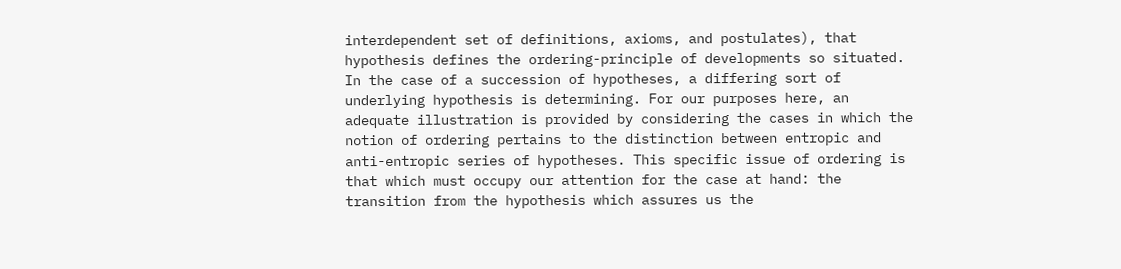interdependent set of definitions, axioms, and postulates), that hypothesis defines the ordering-principle of developments so situated. In the case of a succession of hypotheses, a differing sort of underlying hypothesis is determining. For our purposes here, an adequate illustration is provided by considering the cases in which the notion of ordering pertains to the distinction between entropic and anti-entropic series of hypotheses. This specific issue of ordering is that which must occupy our attention for the case at hand: the transition from the hypothesis which assures us the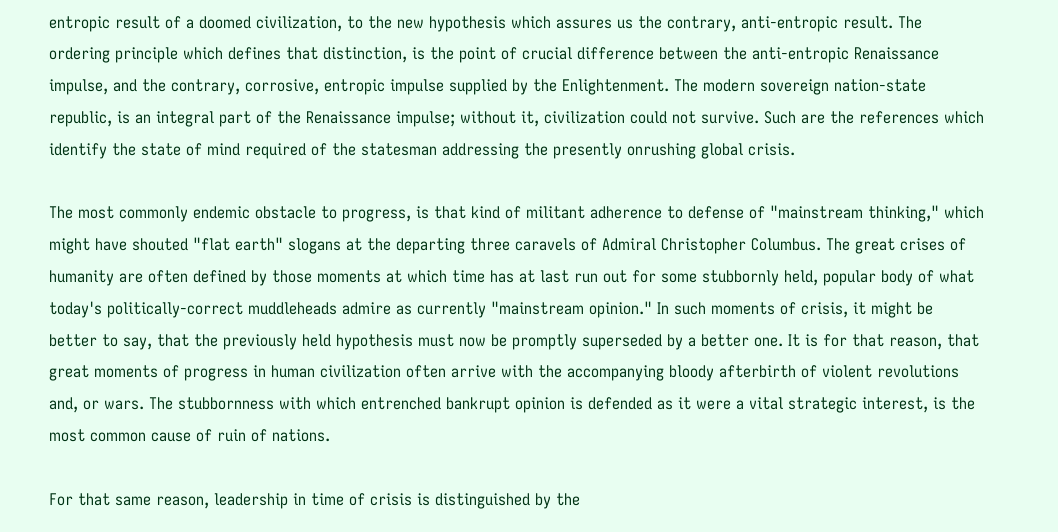entropic result of a doomed civilization, to the new hypothesis which assures us the contrary, anti-entropic result. The ordering principle which defines that distinction, is the point of crucial difference between the anti-entropic Renaissance impulse, and the contrary, corrosive, entropic impulse supplied by the Enlightenment. The modern sovereign nation-state republic, is an integral part of the Renaissance impulse; without it, civilization could not survive. Such are the references which identify the state of mind required of the statesman addressing the presently onrushing global crisis.

The most commonly endemic obstacle to progress, is that kind of militant adherence to defense of "mainstream thinking," which might have shouted "flat earth" slogans at the departing three caravels of Admiral Christopher Columbus. The great crises of humanity are often defined by those moments at which time has at last run out for some stubbornly held, popular body of what today's politically-correct muddleheads admire as currently "mainstream opinion." In such moments of crisis, it might be better to say, that the previously held hypothesis must now be promptly superseded by a better one. It is for that reason, that great moments of progress in human civilization often arrive with the accompanying bloody afterbirth of violent revolutions and, or wars. The stubbornness with which entrenched bankrupt opinion is defended as it were a vital strategic interest, is the most common cause of ruin of nations.

For that same reason, leadership in time of crisis is distinguished by the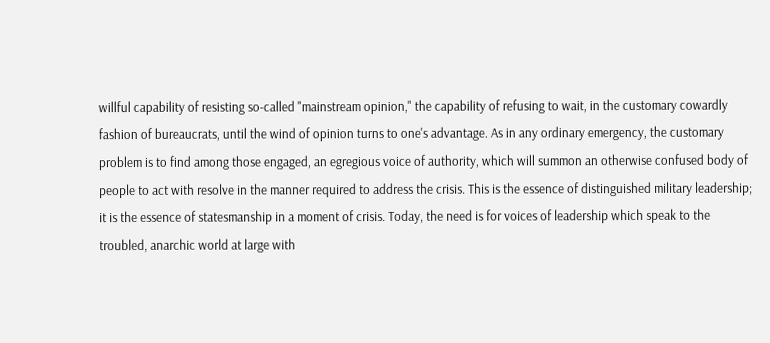willful capability of resisting so-called "mainstream opinion," the capability of refusing to wait, in the customary cowardly fashion of bureaucrats, until the wind of opinion turns to one's advantage. As in any ordinary emergency, the customary problem is to find among those engaged, an egregious voice of authority, which will summon an otherwise confused body of people to act with resolve in the manner required to address the crisis. This is the essence of distinguished military leadership; it is the essence of statesmanship in a moment of crisis. Today, the need is for voices of leadership which speak to the troubled, anarchic world at large with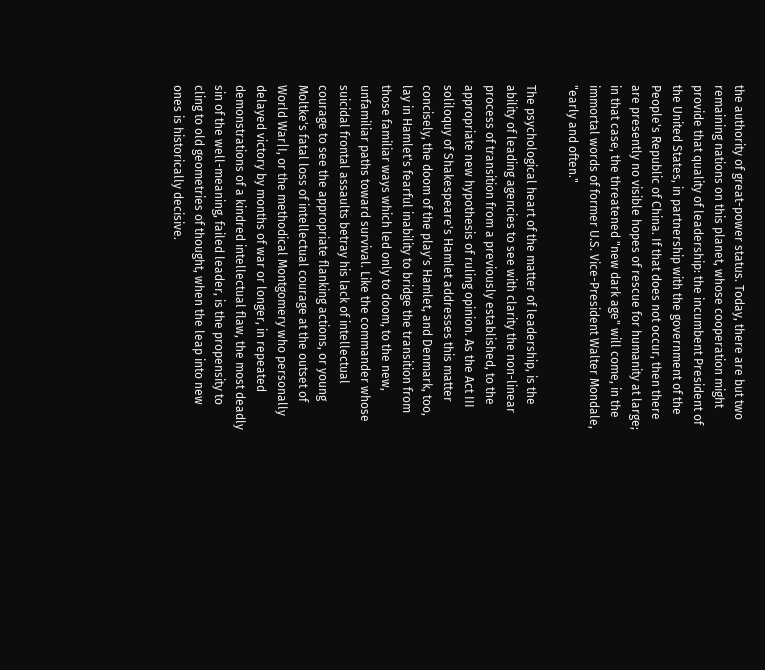the authority of great-power status. Today, there are but two remaining nations on this planet, whose cooperation might provide that quality of leadership: the incumbent President of the United States, in partnership with the government of the People's Republic of China. If that does not occur, then there are presently no visible hopes of rescue for humanity at large; in that case, the threatened "new dark age" will come, in the immortal words of former U.S. Vice-President Walter Mondale, "early and often."

The psychological heart of the matter of leadership, is the ability of leading agencies to see with clarity the non-linear process of transition from a previously established, to the appropriate new hypothesis of ruling opinion. As the Act III soliloquy of Shakespeare's Hamlet addresses this matter concisely, the doom of the play's Hamlet, and Denmark, too, lay in Hamlet's fearful inability to bridge the transition from those familiar ways which led only to doom, to the new, unfamiliar paths toward survival. Like the commander whose suicidal frontal assaults betray his lack of intellectual courage to see the appropriate flanking actions, or young Moltke's fatal loss of intellectual courage at the outset of World War|I, or the methodical Montgomery who personally delayed victory by months of war or longer, in repeated demonstrations of a kindred intellectual flaw, the most deadly sin of the well-meaning, failed leader, is the propensity to cling to old geometries of thought, when the leap into new ones is historically decisive.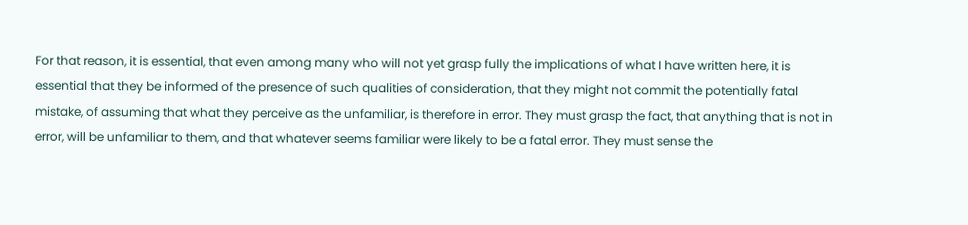For that reason, it is essential, that even among many who will not yet grasp fully the implications of what I have written here, it is essential that they be informed of the presence of such qualities of consideration, that they might not commit the potentially fatal mistake, of assuming that what they perceive as the unfamiliar, is therefore in error. They must grasp the fact, that anything that is not in error, will be unfamiliar to them, and that whatever seems familiar were likely to be a fatal error. They must sense the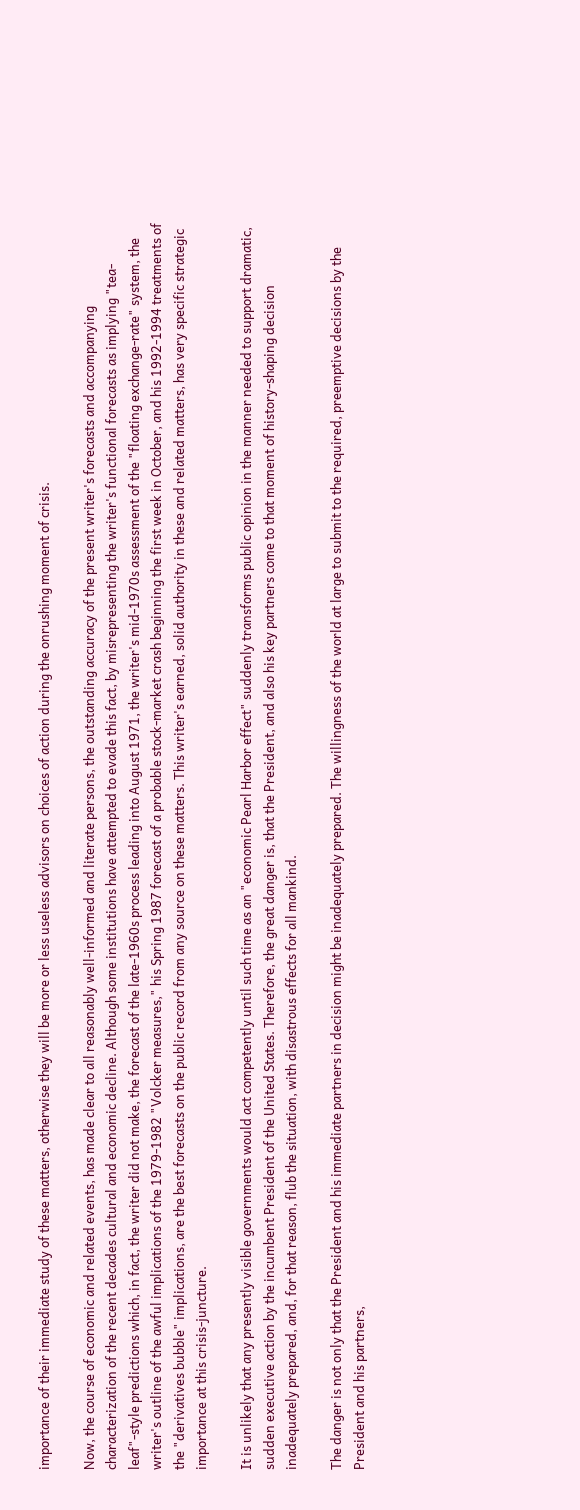importance of their immediate study of these matters, otherwise they will be more or less useless advisors on choices of action during the onrushing moment of crisis.

Now, the course of economic and related events, has made clear to all reasonably well-informed and literate persons, the outstanding accuracy of the present writer's forecasts and accompanying characterization of the recent decades cultural and economic decline. Although some institutions have attempted to evade this fact, by misrepresenting the writer's functional forecasts as implying "tea-leaf"-style predictions which, in fact, the writer did not make, the forecast of the late-1960s process leading into August 1971, the writer's mid-1970s assessment of the "floating exchange-rate" system, the writer's outline of the awful implications of the 1979-1982 "Volcker measures," his Spring 1987 forecast of a probable stock-market crash beginning the first week in October, and his 1992-1994 treatments of the "derivatives bubble" implications, are the best forecasts on the public record from any source on these matters. This writer's earned, solid authority in these and related matters, has very specific strategic importance at this crisis-juncture.

It is unlikely that any presently visible governments would act competently until such time as an "economic Pearl Harbor effect" suddenly transforms public opinion in the manner needed to support dramatic, sudden executive action by the incumbent President of the United States. Therefore, the great danger is, that the President, and also his key partners come to that moment of history-shaping decision inadequately prepared, and, for that reason, flub the situation, with disastrous effects for all mankind.

The danger is not only that the President and his immediate partners in decision might be inadequately prepared. The willingness of the world at large to submit to the required, preemptive decisions by the President and his partners,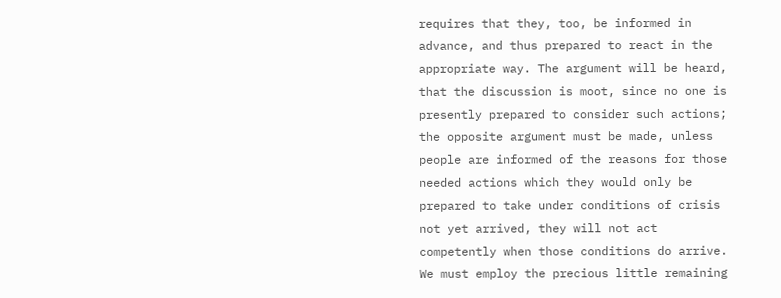requires that they, too, be informed in advance, and thus prepared to react in the appropriate way. The argument will be heard, that the discussion is moot, since no one is presently prepared to consider such actions; the opposite argument must be made, unless people are informed of the reasons for those needed actions which they would only be prepared to take under conditions of crisis not yet arrived, they will not act competently when those conditions do arrive. We must employ the precious little remaining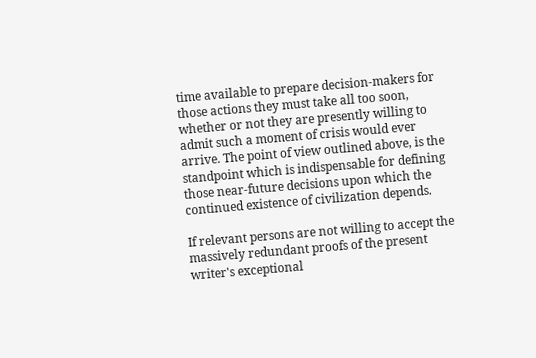time available to prepare decision-makers for those actions they must take all too soon, whether or not they are presently willing to admit such a moment of crisis would ever arrive. The point of view outlined above, is the standpoint which is indispensable for defining those near-future decisions upon which the continued existence of civilization depends.

If relevant persons are not willing to accept the massively redundant proofs of the present writer's exceptional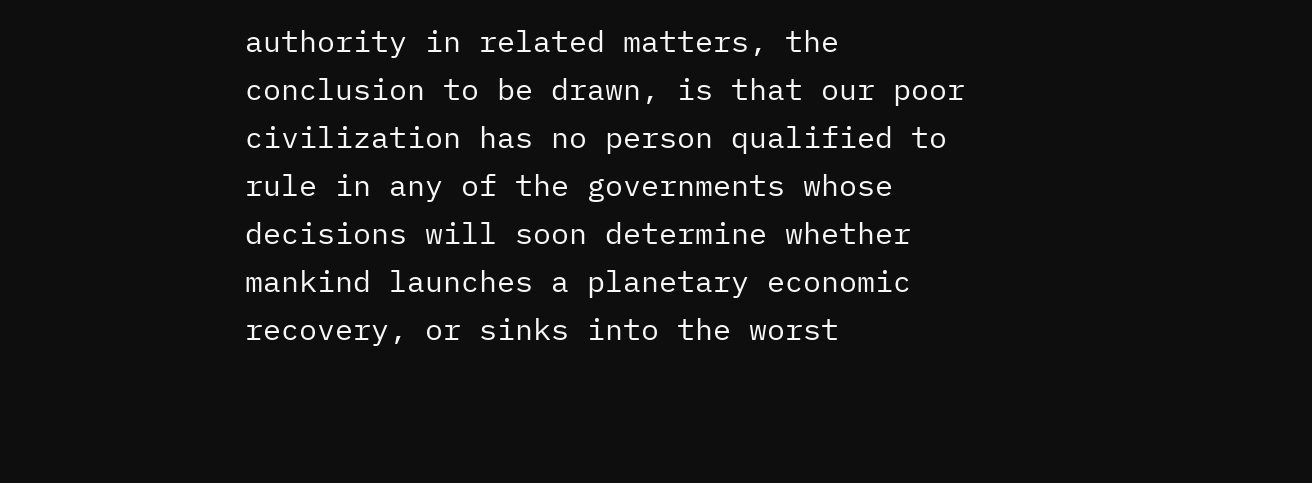authority in related matters, the conclusion to be drawn, is that our poor civilization has no person qualified to rule in any of the governments whose decisions will soon determine whether mankind launches a planetary economic recovery, or sinks into the worst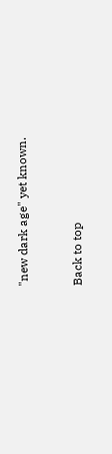"new dark age" yet known.


Back to top